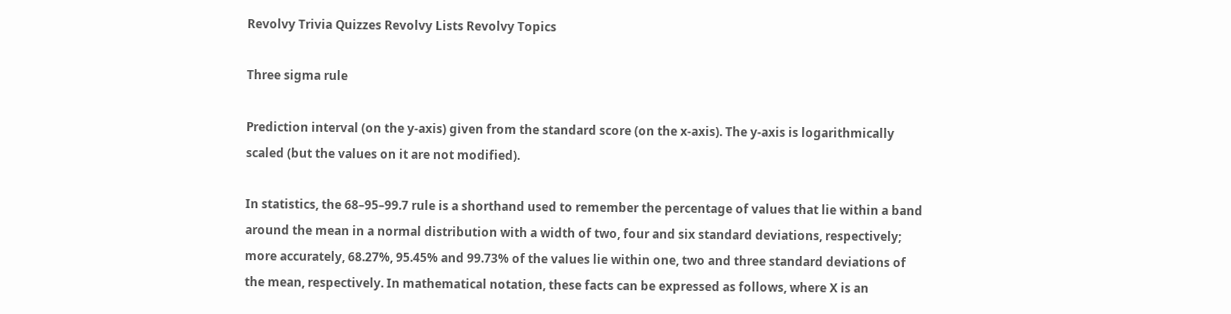Revolvy Trivia Quizzes Revolvy Lists Revolvy Topics

Three sigma rule

Prediction interval (on the y-axis) given from the standard score (on the x-axis). The y-axis is logarithmically scaled (but the values on it are not modified).

In statistics, the 68–95–99.7 rule is a shorthand used to remember the percentage of values that lie within a band around the mean in a normal distribution with a width of two, four and six standard deviations, respectively; more accurately, 68.27%, 95.45% and 99.73% of the values lie within one, two and three standard deviations of the mean, respectively. In mathematical notation, these facts can be expressed as follows, where X is an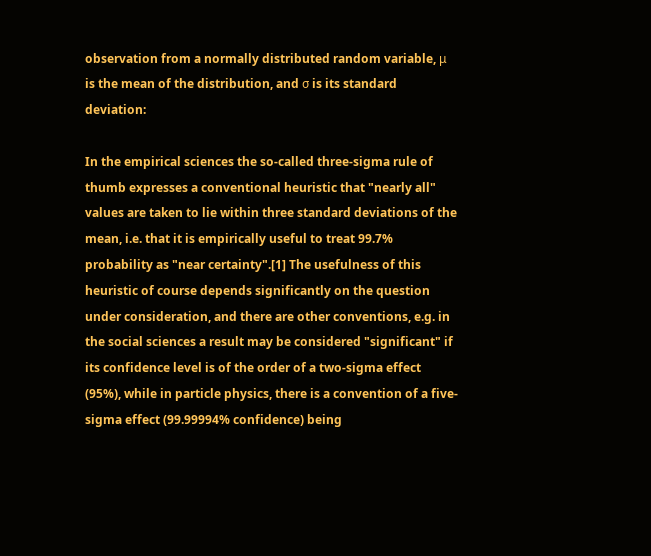observation from a normally distributed random variable, μ is the mean of the distribution, and σ is its standard deviation:

In the empirical sciences the so-called three-sigma rule of thumb expresses a conventional heuristic that "nearly all" values are taken to lie within three standard deviations of the mean, i.e. that it is empirically useful to treat 99.7% probability as "near certainty".[1] The usefulness of this heuristic of course depends significantly on the question under consideration, and there are other conventions, e.g. in the social sciences a result may be considered "significant" if its confidence level is of the order of a two-sigma effect (95%), while in particle physics, there is a convention of a five-sigma effect (99.99994% confidence) being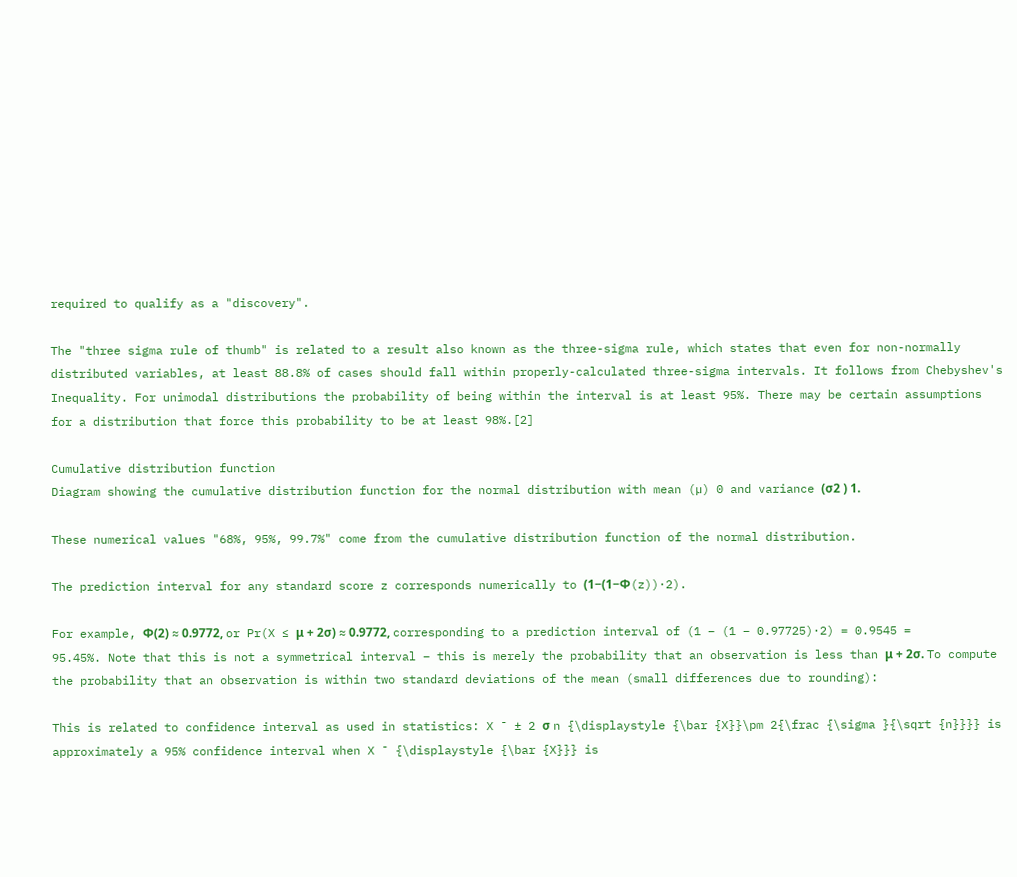required to qualify as a "discovery".

The "three sigma rule of thumb" is related to a result also known as the three-sigma rule, which states that even for non-normally distributed variables, at least 88.8% of cases should fall within properly-calculated three-sigma intervals. It follows from Chebyshev's Inequality. For unimodal distributions the probability of being within the interval is at least 95%. There may be certain assumptions for a distribution that force this probability to be at least 98%.[2]

Cumulative distribution function
Diagram showing the cumulative distribution function for the normal distribution with mean (µ) 0 and variance (σ2 ) 1.

These numerical values "68%, 95%, 99.7%" come from the cumulative distribution function of the normal distribution.

The prediction interval for any standard score z corresponds numerically to (1−(1−Φ(z))·2).

For example, Φ(2) ≈ 0.9772, or Pr(X ≤ μ + 2σ) ≈ 0.9772, corresponding to a prediction interval of (1 − (1 − 0.97725)·2) = 0.9545 = 95.45%. Note that this is not a symmetrical interval – this is merely the probability that an observation is less than μ + 2σ. To compute the probability that an observation is within two standard deviations of the mean (small differences due to rounding):

This is related to confidence interval as used in statistics: X ¯ ± 2 σ n {\displaystyle {\bar {X}}\pm 2{\frac {\sigma }{\sqrt {n}}}} is approximately a 95% confidence interval when X ¯ {\displaystyle {\bar {X}}} is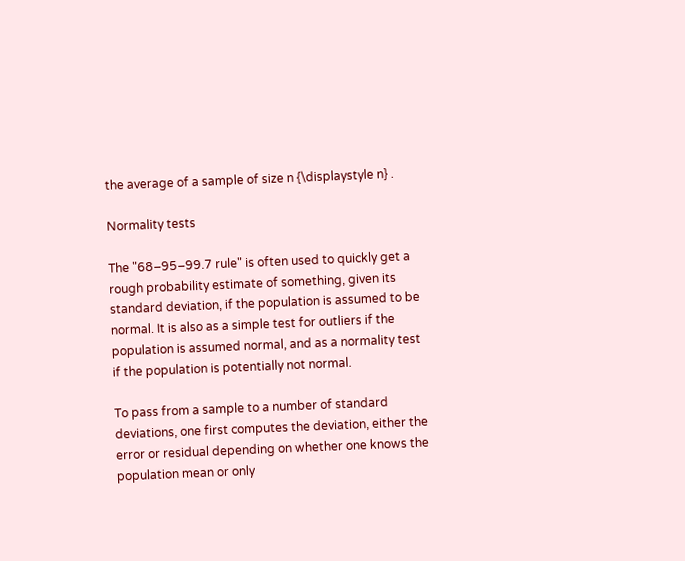the average of a sample of size n {\displaystyle n} .

Normality tests

The "68–95–99.7 rule" is often used to quickly get a rough probability estimate of something, given its standard deviation, if the population is assumed to be normal. It is also as a simple test for outliers if the population is assumed normal, and as a normality test if the population is potentially not normal.

To pass from a sample to a number of standard deviations, one first computes the deviation, either the error or residual depending on whether one knows the population mean or only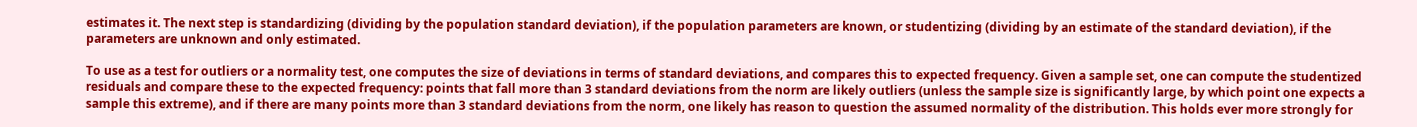estimates it. The next step is standardizing (dividing by the population standard deviation), if the population parameters are known, or studentizing (dividing by an estimate of the standard deviation), if the parameters are unknown and only estimated.

To use as a test for outliers or a normality test, one computes the size of deviations in terms of standard deviations, and compares this to expected frequency. Given a sample set, one can compute the studentized residuals and compare these to the expected frequency: points that fall more than 3 standard deviations from the norm are likely outliers (unless the sample size is significantly large, by which point one expects a sample this extreme), and if there are many points more than 3 standard deviations from the norm, one likely has reason to question the assumed normality of the distribution. This holds ever more strongly for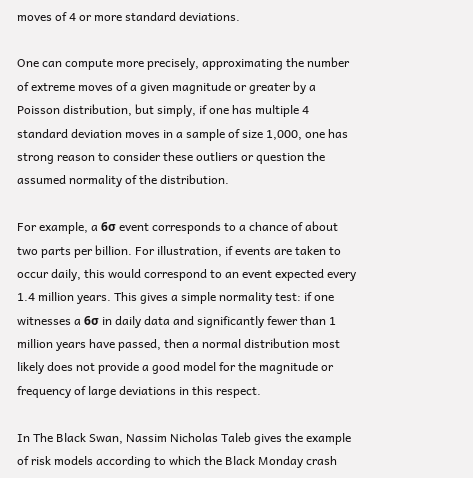moves of 4 or more standard deviations.

One can compute more precisely, approximating the number of extreme moves of a given magnitude or greater by a Poisson distribution, but simply, if one has multiple 4 standard deviation moves in a sample of size 1,000, one has strong reason to consider these outliers or question the assumed normality of the distribution.

For example, a 6σ event corresponds to a chance of about two parts per billion. For illustration, if events are taken to occur daily, this would correspond to an event expected every 1.4 million years. This gives a simple normality test: if one witnesses a 6σ in daily data and significantly fewer than 1 million years have passed, then a normal distribution most likely does not provide a good model for the magnitude or frequency of large deviations in this respect.

In The Black Swan, Nassim Nicholas Taleb gives the example of risk models according to which the Black Monday crash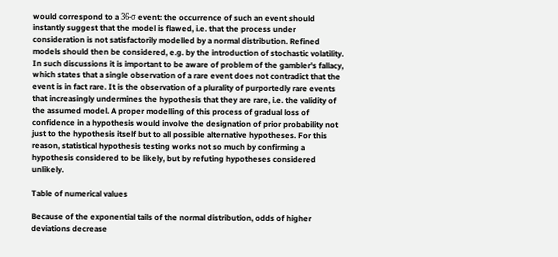would correspond to a 36-σ event: the occurrence of such an event should instantly suggest that the model is flawed, i.e. that the process under consideration is not satisfactorily modelled by a normal distribution. Refined models should then be considered, e.g. by the introduction of stochastic volatility. In such discussions it is important to be aware of problem of the gambler's fallacy, which states that a single observation of a rare event does not contradict that the event is in fact rare. It is the observation of a plurality of purportedly rare events that increasingly undermines the hypothesis that they are rare, i.e. the validity of the assumed model. A proper modelling of this process of gradual loss of confidence in a hypothesis would involve the designation of prior probability not just to the hypothesis itself but to all possible alternative hypotheses. For this reason, statistical hypothesis testing works not so much by confirming a hypothesis considered to be likely, but by refuting hypotheses considered unlikely.

Table of numerical values

Because of the exponential tails of the normal distribution, odds of higher deviations decrease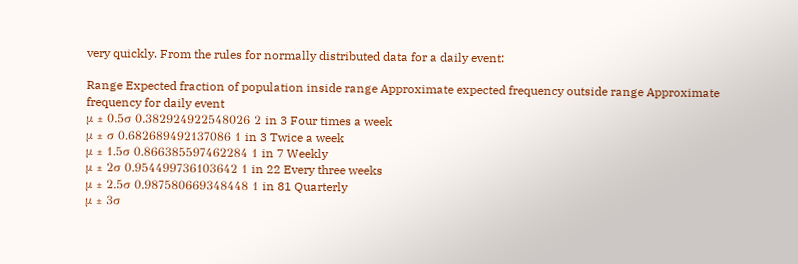very quickly. From the rules for normally distributed data for a daily event:

Range Expected fraction of population inside range Approximate expected frequency outside range Approximate frequency for daily event
μ ± 0.5σ 0.382924922548026 2 in 3 Four times a week
μ ± σ 0.682689492137086 1 in 3 Twice a week
μ ± 1.5σ 0.866385597462284 1 in 7 Weekly
μ ± 2σ 0.954499736103642 1 in 22 Every three weeks
μ ± 2.5σ 0.987580669348448 1 in 81 Quarterly
μ ± 3σ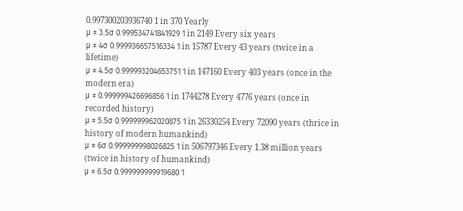0.997300203936740 1 in 370 Yearly
μ ± 3.5σ 0.999534741841929 1 in 2149 Every six years
μ ± 4σ 0.999936657516334 1 in 15787 Every 43 years (twice in a lifetime)
μ ± 4.5σ 0.999993204653751 1 in 147160 Every 403 years (once in the modern era)
μ ± 0.999999426696856 1 in 1744278 Every 4776 years (once in recorded history)
μ ± 5.5σ 0.999999962020875 1 in 26330254 Every 72090 years (thrice in history of modern humankind)
μ ± 6σ 0.999999998026825 1 in 506797346 Every 1.38 million years (twice in history of humankind)
μ ± 6.5σ 0.999999999919680 1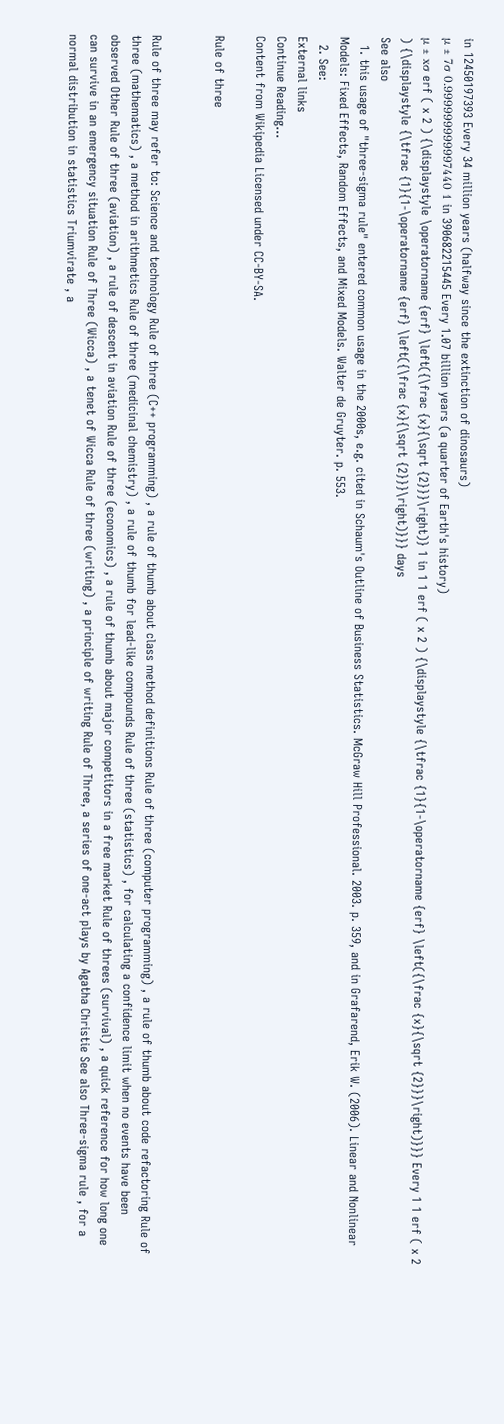in 12450197393 Every 34 million years (halfway since the extinction of dinosaurs)
μ ± 7σ 0.999999999997440 1 in 390682215445 Every 1.07 billion years (a quarter of Earth's history)
μ ± xσ erf ( x 2 ) {\displaystyle \operatorname {erf} \left({\frac {x}{\sqrt {2}}}\right)} 1 in 1 1 erf ( x 2 ) {\displaystyle {\tfrac {1}{1-\operatorname {erf} \left({\frac {x}{\sqrt {2}}}\right)}}} Every 1 1 erf ( x 2 ) {\displaystyle {\tfrac {1}{1-\operatorname {erf} \left({\frac {x}{\sqrt {2}}}\right)}}} days
See also
  1. this usage of "three-sigma rule" entered common usage in the 2000s, e.g. cited in Schaum's Outline of Business Statistics. McGraw Hill Professional. 2003. p. 359, and in Grafarend, Erik W. (2006). Linear and Nonlinear Models: Fixed Effects, Random Effects, and Mixed Models. Walter de Gruyter. p. 553.
  2. See:
External links
Continue Reading...
Content from Wikipedia Licensed under CC-BY-SA.

Rule of three


Rule of three may refer to: Science and technology Rule of three (C++ programming) , a rule of thumb about class method definitions Rule of three (computer programming) , a rule of thumb about code refactoring Rule of three (mathematics) , a method in arithmetics Rule of three (medicinal chemistry) , a rule of thumb for lead-like compounds Rule of three (statistics) , for calculating a confidence limit when no events have been observed Other Rule of three (aviation) , a rule of descent in aviation Rule of three (economics) , a rule of thumb about major competitors in a free market Rule of threes (survival) , a quick reference for how long one can survive in an emergency situation Rule of Three (Wicca) , a tenet of Wicca Rule of three (writing) , a principle of writing Rule of Three, a series of one-act plays by Agatha Christie See also Three-sigma rule , for a normal distribution in statistics Triumvirate , a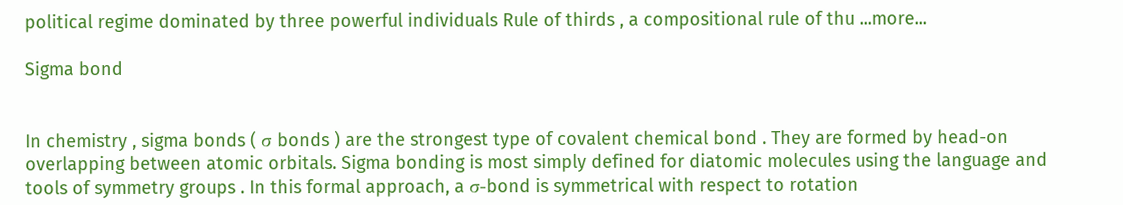political regime dominated by three powerful individuals Rule of thirds , a compositional rule of thu ...more...

Sigma bond


In chemistry , sigma bonds ( σ bonds ) are the strongest type of covalent chemical bond . They are formed by head-on overlapping between atomic orbitals. Sigma bonding is most simply defined for diatomic molecules using the language and tools of symmetry groups . In this formal approach, a σ-bond is symmetrical with respect to rotation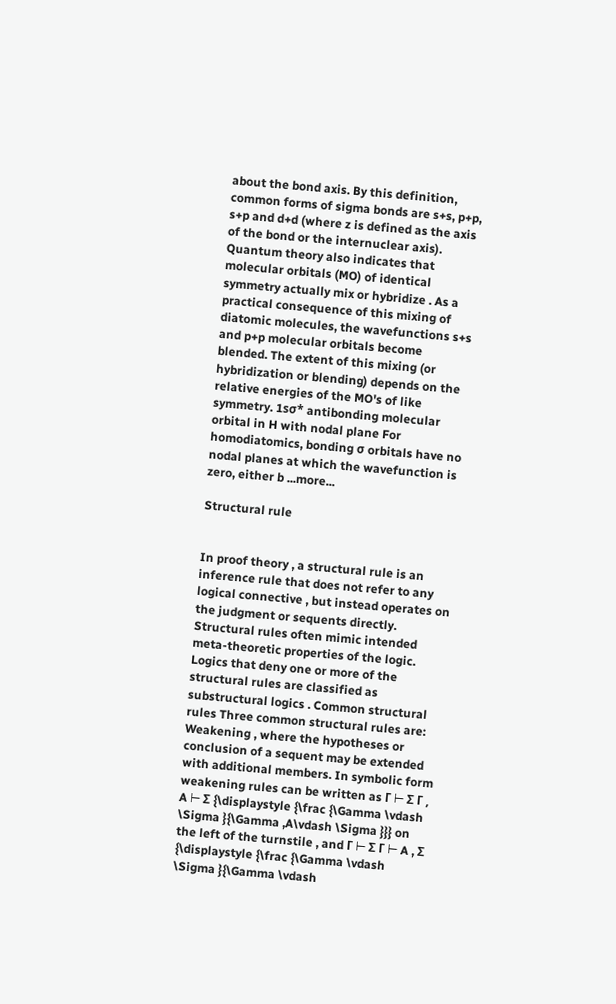about the bond axis. By this definition, common forms of sigma bonds are s+s, p+p, s+p and d+d (where z is defined as the axis of the bond or the internuclear axis). Quantum theory also indicates that molecular orbitals (MO) of identical symmetry actually mix or hybridize . As a practical consequence of this mixing of diatomic molecules, the wavefunctions s+s and p+p molecular orbitals become blended. The extent of this mixing (or hybridization or blending) depends on the relative energies of the MO's of like symmetry. 1sσ* antibonding molecular orbital in H with nodal plane For homodiatomics, bonding σ orbitals have no nodal planes at which the wavefunction is zero, either b ...more...

Structural rule


In proof theory , a structural rule is an inference rule that does not refer to any logical connective , but instead operates on the judgment or sequents directly. Structural rules often mimic intended meta-theoretic properties of the logic. Logics that deny one or more of the structural rules are classified as substructural logics . Common structural rules Three common structural rules are: Weakening , where the hypotheses or conclusion of a sequent may be extended with additional members. In symbolic form weakening rules can be written as Γ ⊢ Σ Γ , A ⊢ Σ {\displaystyle {\frac {\Gamma \vdash \Sigma }{\Gamma ,A\vdash \Sigma }}} on the left of the turnstile , and Γ ⊢ Σ Γ ⊢ A , Σ {\displaystyle {\frac {\Gamma \vdash \Sigma }{\Gamma \vdash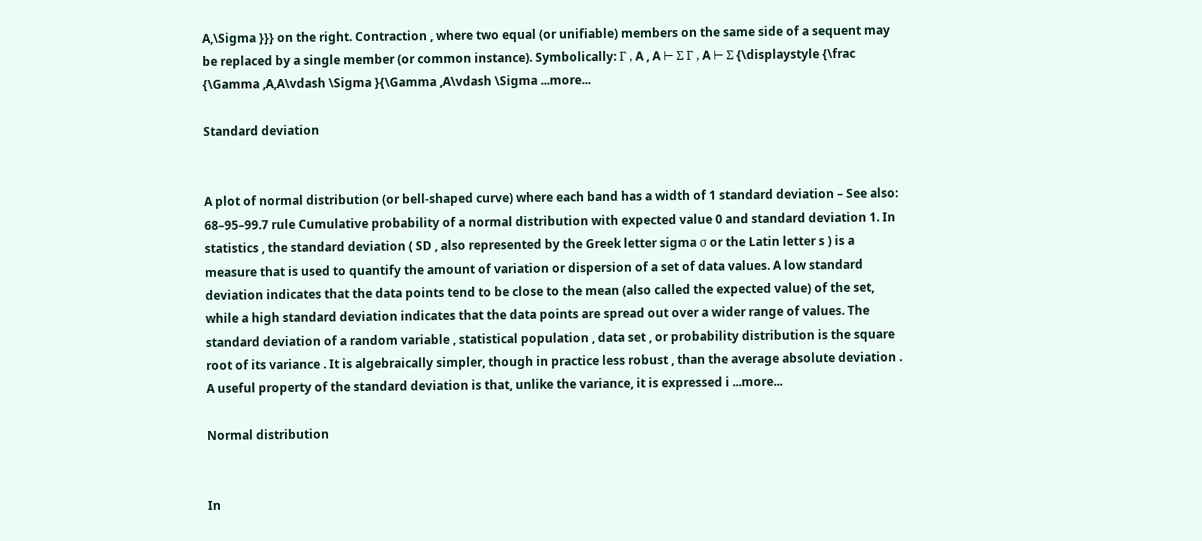A,\Sigma }}} on the right. Contraction , where two equal (or unifiable) members on the same side of a sequent may be replaced by a single member (or common instance). Symbolically: Γ , A , A ⊢ Σ Γ , A ⊢ Σ {\displaystyle {\frac {\Gamma ,A,A\vdash \Sigma }{\Gamma ,A\vdash \Sigma ...more...

Standard deviation


A plot of normal distribution (or bell-shaped curve) where each band has a width of 1 standard deviation – See also: 68–95–99.7 rule Cumulative probability of a normal distribution with expected value 0 and standard deviation 1. In statistics , the standard deviation ( SD , also represented by the Greek letter sigma σ or the Latin letter s ) is a measure that is used to quantify the amount of variation or dispersion of a set of data values. A low standard deviation indicates that the data points tend to be close to the mean (also called the expected value) of the set, while a high standard deviation indicates that the data points are spread out over a wider range of values. The standard deviation of a random variable , statistical population , data set , or probability distribution is the square root of its variance . It is algebraically simpler, though in practice less robust , than the average absolute deviation . A useful property of the standard deviation is that, unlike the variance, it is expressed i ...more...

Normal distribution


In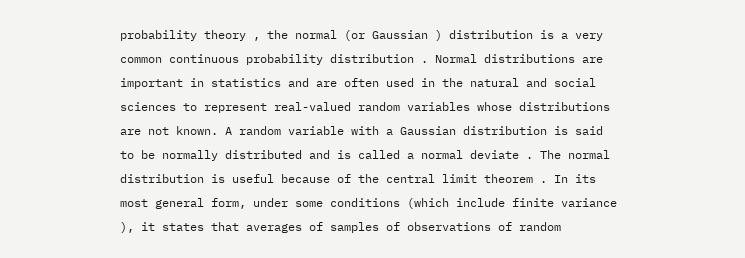probability theory , the normal (or Gaussian ) distribution is a very common continuous probability distribution . Normal distributions are important in statistics and are often used in the natural and social sciences to represent real-valued random variables whose distributions are not known. A random variable with a Gaussian distribution is said to be normally distributed and is called a normal deviate . The normal distribution is useful because of the central limit theorem . In its most general form, under some conditions (which include finite variance ), it states that averages of samples of observations of random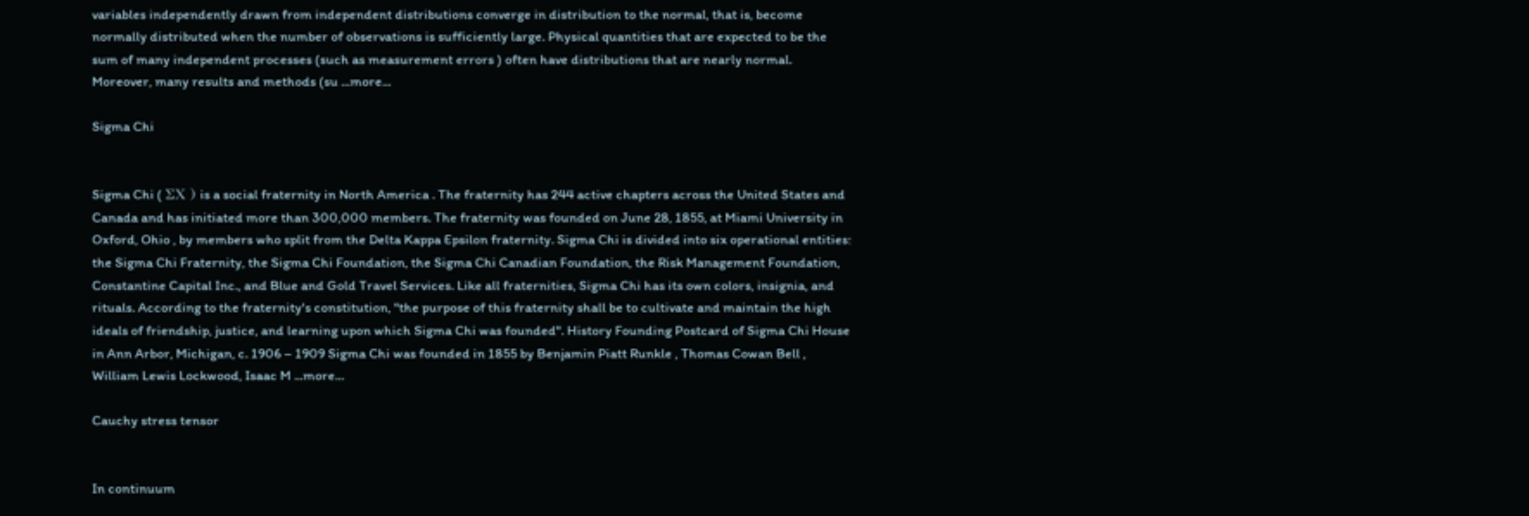variables independently drawn from independent distributions converge in distribution to the normal, that is, become normally distributed when the number of observations is sufficiently large. Physical quantities that are expected to be the sum of many independent processes (such as measurement errors ) often have distributions that are nearly normal. Moreover, many results and methods (su ...more...

Sigma Chi


Sigma Chi ( ΣΧ ) is a social fraternity in North America . The fraternity has 244 active chapters across the United States and Canada and has initiated more than 300,000 members. The fraternity was founded on June 28, 1855, at Miami University in Oxford, Ohio , by members who split from the Delta Kappa Epsilon fraternity. Sigma Chi is divided into six operational entities: the Sigma Chi Fraternity, the Sigma Chi Foundation, the Sigma Chi Canadian Foundation, the Risk Management Foundation, Constantine Capital Inc., and Blue and Gold Travel Services. Like all fraternities, Sigma Chi has its own colors, insignia, and rituals. According to the fraternity's constitution, "the purpose of this fraternity shall be to cultivate and maintain the high ideals of friendship, justice, and learning upon which Sigma Chi was founded". History Founding Postcard of Sigma Chi House in Ann Arbor, Michigan, c. 1906 – 1909 Sigma Chi was founded in 1855 by Benjamin Piatt Runkle , Thomas Cowan Bell , William Lewis Lockwood, Isaac M ...more...

Cauchy stress tensor


In continuum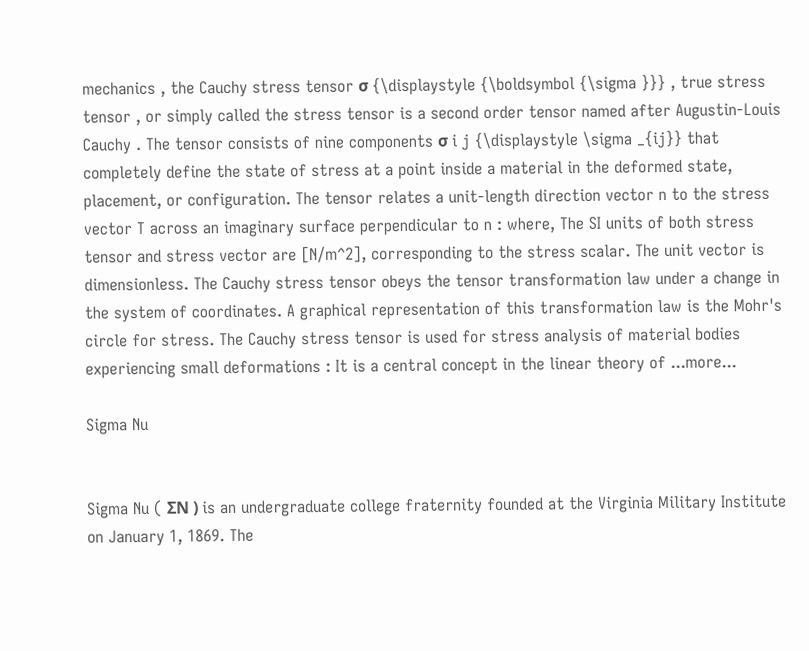mechanics , the Cauchy stress tensor σ {\displaystyle {\boldsymbol {\sigma }}} , true stress tensor , or simply called the stress tensor is a second order tensor named after Augustin-Louis Cauchy . The tensor consists of nine components σ i j {\displaystyle \sigma _{ij}} that completely define the state of stress at a point inside a material in the deformed state, placement, or configuration. The tensor relates a unit-length direction vector n to the stress vector T across an imaginary surface perpendicular to n : where, The SI units of both stress tensor and stress vector are [N/m^2], corresponding to the stress scalar. The unit vector is dimensionless. The Cauchy stress tensor obeys the tensor transformation law under a change in the system of coordinates. A graphical representation of this transformation law is the Mohr's circle for stress. The Cauchy stress tensor is used for stress analysis of material bodies experiencing small deformations : It is a central concept in the linear theory of ...more...

Sigma Nu


Sigma Nu ( ΣΝ ) is an undergraduate college fraternity founded at the Virginia Military Institute on January 1, 1869. The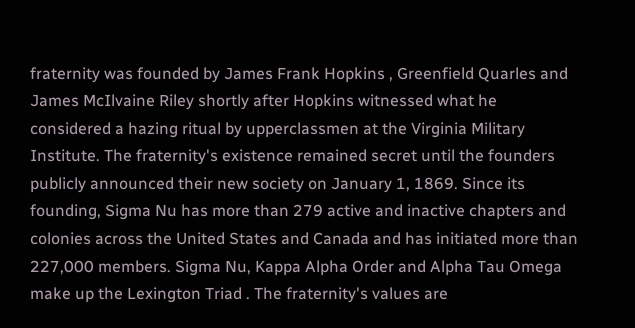fraternity was founded by James Frank Hopkins , Greenfield Quarles and James McIlvaine Riley shortly after Hopkins witnessed what he considered a hazing ritual by upperclassmen at the Virginia Military Institute. The fraternity's existence remained secret until the founders publicly announced their new society on January 1, 1869. Since its founding, Sigma Nu has more than 279 active and inactive chapters and colonies across the United States and Canada and has initiated more than 227,000 members. Sigma Nu, Kappa Alpha Order and Alpha Tau Omega make up the Lexington Triad . The fraternity's values are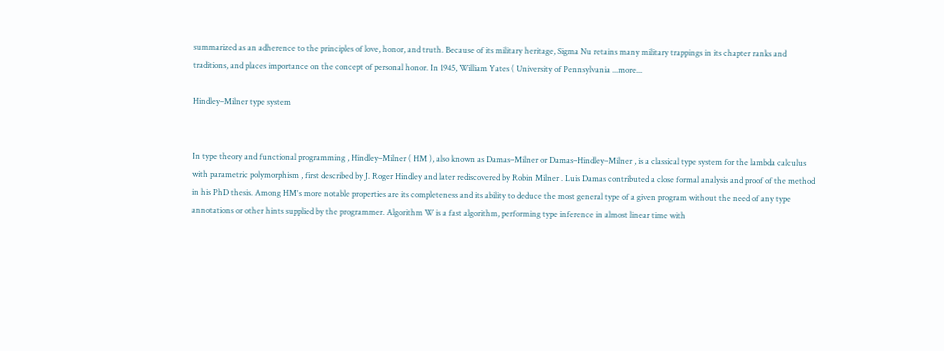summarized as an adherence to the principles of love, honor, and truth. Because of its military heritage, Sigma Nu retains many military trappings in its chapter ranks and traditions, and places importance on the concept of personal honor. In 1945, William Yates ( University of Pennsylvania ...more...

Hindley–Milner type system


In type theory and functional programming , Hindley–Milner ( HM ), also known as Damas–Milner or Damas–Hindley–Milner , is a classical type system for the lambda calculus with parametric polymorphism , first described by J. Roger Hindley and later rediscovered by Robin Milner . Luis Damas contributed a close formal analysis and proof of the method in his PhD thesis. Among HM's more notable properties are its completeness and its ability to deduce the most general type of a given program without the need of any type annotations or other hints supplied by the programmer. Algorithm W is a fast algorithm, performing type inference in almost linear time with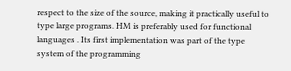respect to the size of the source, making it practically useful to type large programs. HM is preferably used for functional languages . Its first implementation was part of the type system of the programming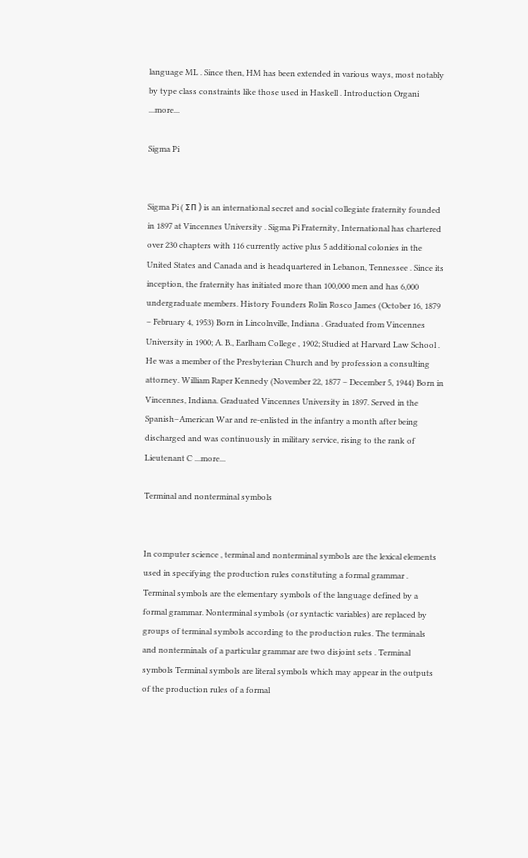language ML . Since then, HM has been extended in various ways, most notably by type class constraints like those used in Haskell . Introduction Organi ...more...

Sigma Pi


Sigma Pi ( ΣΠ ) is an international secret and social collegiate fraternity founded in 1897 at Vincennes University . Sigma Pi Fraternity, International has chartered over 230 chapters with 116 currently active plus 5 additional colonies in the United States and Canada and is headquartered in Lebanon, Tennessee . Since its inception, the fraternity has initiated more than 100,000 men and has 6,000 undergraduate members. History Founders Rolin Rosco James (October 16, 1879 – February 4, 1953) Born in Lincolnville, Indiana . Graduated from Vincennes University in 1900; A. B., Earlham College , 1902; Studied at Harvard Law School . He was a member of the Presbyterian Church and by profession a consulting attorney. William Raper Kennedy (November 22, 1877 – December 5, 1944) Born in Vincennes, Indiana. Graduated Vincennes University in 1897. Served in the Spanish–American War and re-enlisted in the infantry a month after being discharged and was continuously in military service, rising to the rank of Lieutenant C ...more...

Terminal and nonterminal symbols


In computer science , terminal and nonterminal symbols are the lexical elements used in specifying the production rules constituting a formal grammar . Terminal symbols are the elementary symbols of the language defined by a formal grammar. Nonterminal symbols (or syntactic variables) are replaced by groups of terminal symbols according to the production rules. The terminals and nonterminals of a particular grammar are two disjoint sets . Terminal symbols Terminal symbols are literal symbols which may appear in the outputs of the production rules of a formal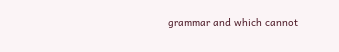grammar and which cannot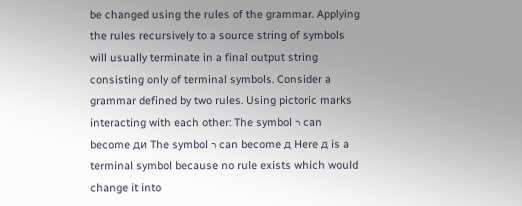be changed using the rules of the grammar. Applying the rules recursively to a source string of symbols will usually terminate in a final output string consisting only of terminal symbols. Consider a grammar defined by two rules. Using pictoric marks interacting with each other: The symbol ר can become ди The symbol ר can become д Here д is a terminal symbol because no rule exists which would change it into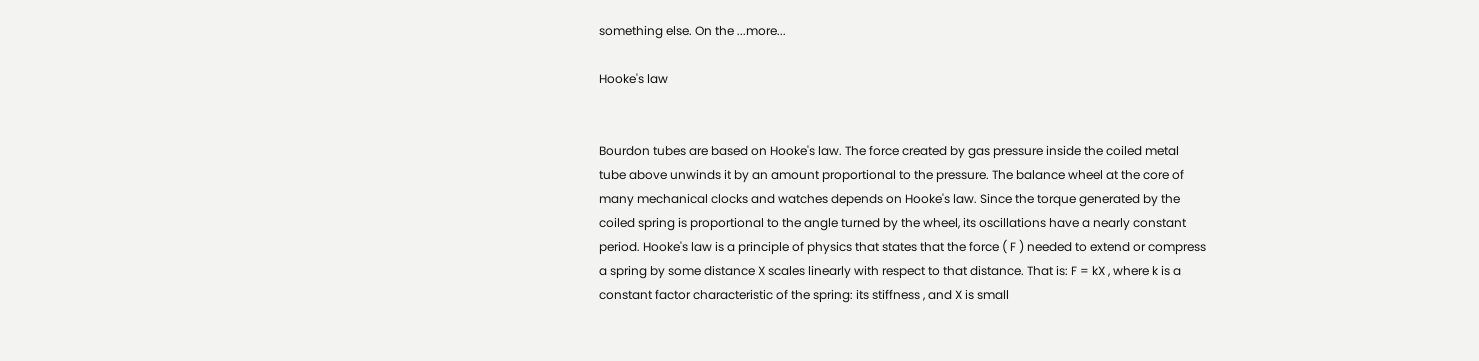something else. On the ...more...

Hooke's law


Bourdon tubes are based on Hooke's law. The force created by gas pressure inside the coiled metal tube above unwinds it by an amount proportional to the pressure. The balance wheel at the core of many mechanical clocks and watches depends on Hooke's law. Since the torque generated by the coiled spring is proportional to the angle turned by the wheel, its oscillations have a nearly constant period. Hooke's law is a principle of physics that states that the force ( F ) needed to extend or compress a spring by some distance X scales linearly with respect to that distance. That is: F = kX , where k is a constant factor characteristic of the spring: its stiffness , and X is small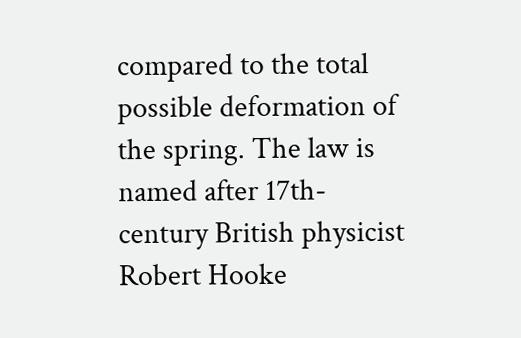compared to the total possible deformation of the spring. The law is named after 17th-century British physicist Robert Hooke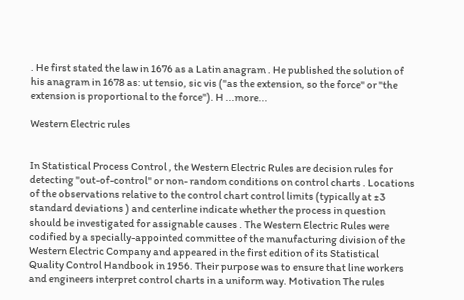. He first stated the law in 1676 as a Latin anagram . He published the solution of his anagram in 1678 as: ut tensio, sic vis ("as the extension, so the force" or "the extension is proportional to the force"). H ...more...

Western Electric rules


In Statistical Process Control , the Western Electric Rules are decision rules for detecting "out-of-control" or non- random conditions on control charts . Locations of the observations relative to the control chart control limits (typically at ±3 standard deviations ) and centerline indicate whether the process in question should be investigated for assignable causes . The Western Electric Rules were codified by a specially-appointed committee of the manufacturing division of the Western Electric Company and appeared in the first edition of its Statistical Quality Control Handbook in 1956. Their purpose was to ensure that line workers and engineers interpret control charts in a uniform way. Motivation The rules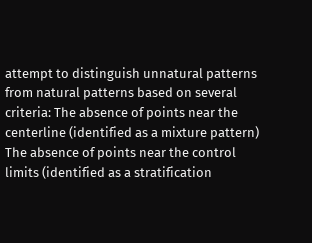attempt to distinguish unnatural patterns from natural patterns based on several criteria: The absence of points near the centerline (identified as a mixture pattern) The absence of points near the control limits (identified as a stratification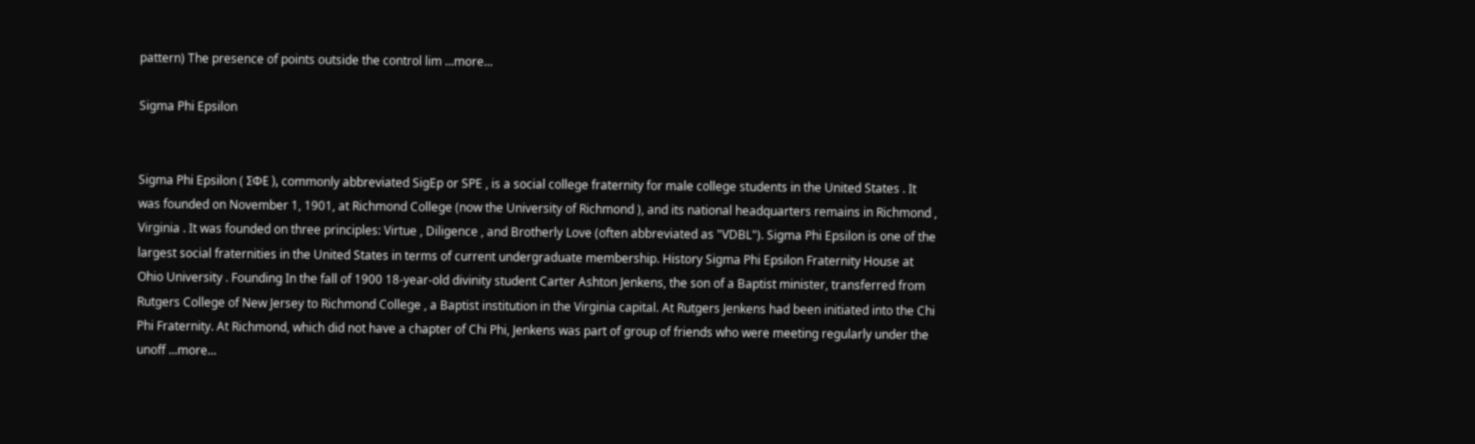pattern) The presence of points outside the control lim ...more...

Sigma Phi Epsilon


Sigma Phi Epsilon ( ΣΦΕ ), commonly abbreviated SigEp or SPE , is a social college fraternity for male college students in the United States . It was founded on November 1, 1901, at Richmond College (now the University of Richmond ), and its national headquarters remains in Richmond , Virginia . It was founded on three principles: Virtue , Diligence , and Brotherly Love (often abbreviated as "VDBL"). Sigma Phi Epsilon is one of the largest social fraternities in the United States in terms of current undergraduate membership. History Sigma Phi Epsilon Fraternity House at Ohio University . Founding In the fall of 1900 18-year-old divinity student Carter Ashton Jenkens, the son of a Baptist minister, transferred from Rutgers College of New Jersey to Richmond College , a Baptist institution in the Virginia capital. At Rutgers Jenkens had been initiated into the Chi Phi Fraternity. At Richmond, which did not have a chapter of Chi Phi, Jenkens was part of group of friends who were meeting regularly under the unoff ...more...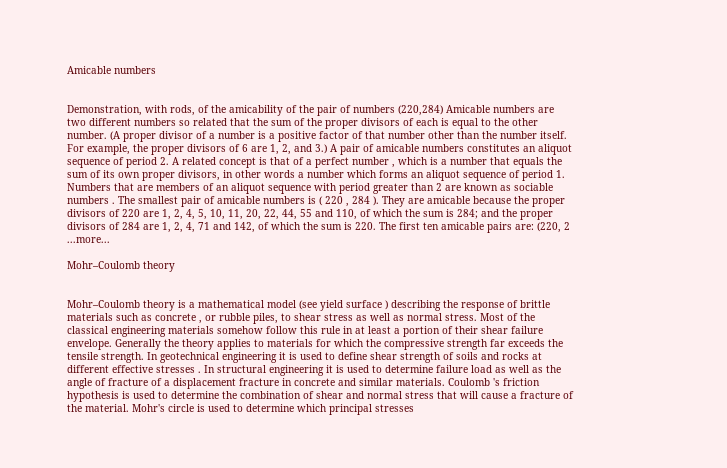Amicable numbers


Demonstration, with rods, of the amicability of the pair of numbers (220,284) Amicable numbers are two different numbers so related that the sum of the proper divisors of each is equal to the other number. (A proper divisor of a number is a positive factor of that number other than the number itself. For example, the proper divisors of 6 are 1, 2, and 3.) A pair of amicable numbers constitutes an aliquot sequence of period 2. A related concept is that of a perfect number , which is a number that equals the sum of its own proper divisors, in other words a number which forms an aliquot sequence of period 1. Numbers that are members of an aliquot sequence with period greater than 2 are known as sociable numbers . The smallest pair of amicable numbers is ( 220 , 284 ). They are amicable because the proper divisors of 220 are 1, 2, 4, 5, 10, 11, 20, 22, 44, 55 and 110, of which the sum is 284; and the proper divisors of 284 are 1, 2, 4, 71 and 142, of which the sum is 220. The first ten amicable pairs are: (220, 2 ...more...

Mohr–Coulomb theory


Mohr–Coulomb theory is a mathematical model (see yield surface ) describing the response of brittle materials such as concrete , or rubble piles, to shear stress as well as normal stress. Most of the classical engineering materials somehow follow this rule in at least a portion of their shear failure envelope. Generally the theory applies to materials for which the compressive strength far exceeds the tensile strength. In geotechnical engineering it is used to define shear strength of soils and rocks at different effective stresses . In structural engineering it is used to determine failure load as well as the angle of fracture of a displacement fracture in concrete and similar materials. Coulomb 's friction hypothesis is used to determine the combination of shear and normal stress that will cause a fracture of the material. Mohr's circle is used to determine which principal stresses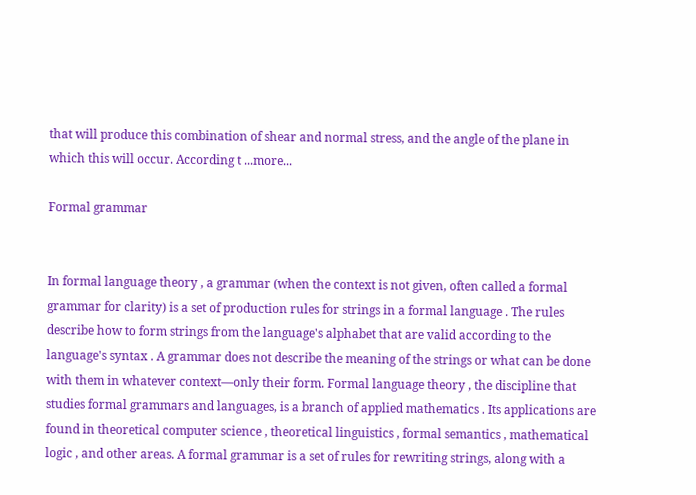that will produce this combination of shear and normal stress, and the angle of the plane in which this will occur. According t ...more...

Formal grammar


In formal language theory , a grammar (when the context is not given, often called a formal grammar for clarity) is a set of production rules for strings in a formal language . The rules describe how to form strings from the language's alphabet that are valid according to the language's syntax . A grammar does not describe the meaning of the strings or what can be done with them in whatever context—only their form. Formal language theory , the discipline that studies formal grammars and languages, is a branch of applied mathematics . Its applications are found in theoretical computer science , theoretical linguistics , formal semantics , mathematical logic , and other areas. A formal grammar is a set of rules for rewriting strings, along with a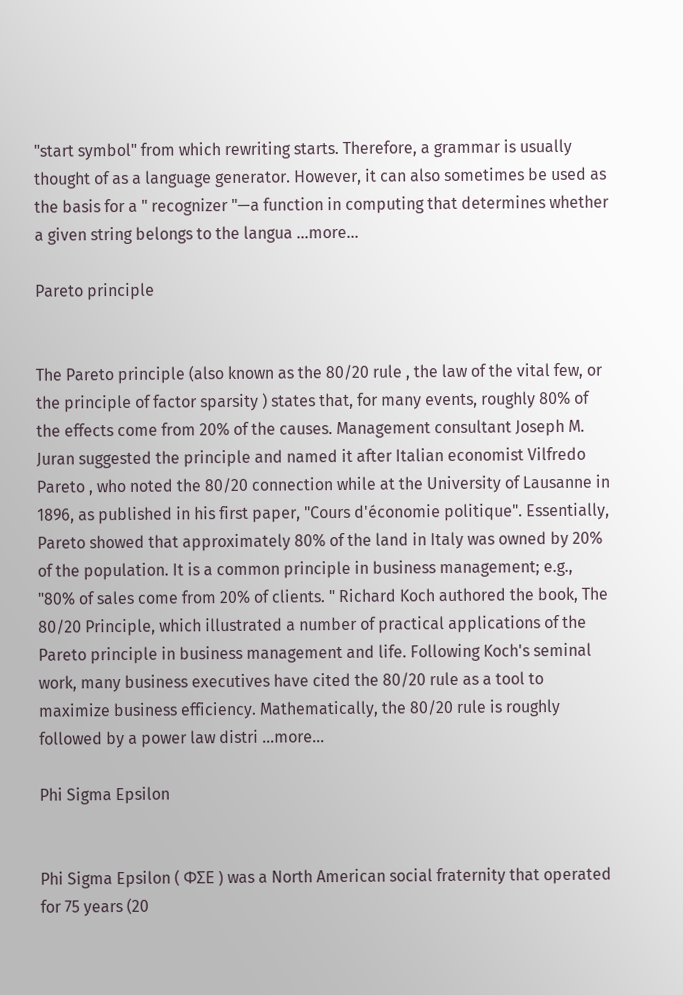"start symbol" from which rewriting starts. Therefore, a grammar is usually thought of as a language generator. However, it can also sometimes be used as the basis for a " recognizer "—a function in computing that determines whether a given string belongs to the langua ...more...

Pareto principle


The Pareto principle (also known as the 80/20 rule , the law of the vital few, or the principle of factor sparsity ) states that, for many events, roughly 80% of the effects come from 20% of the causes. Management consultant Joseph M. Juran suggested the principle and named it after Italian economist Vilfredo Pareto , who noted the 80/20 connection while at the University of Lausanne in 1896, as published in his first paper, "Cours d'économie politique". Essentially, Pareto showed that approximately 80% of the land in Italy was owned by 20% of the population. It is a common principle in business management; e.g., "80% of sales come from 20% of clients. " Richard Koch authored the book, The 80/20 Principle, which illustrated a number of practical applications of the Pareto principle in business management and life. Following Koch's seminal work, many business executives have cited the 80/20 rule as a tool to maximize business efficiency. Mathematically, the 80/20 rule is roughly followed by a power law distri ...more...

Phi Sigma Epsilon


Phi Sigma Epsilon ( ΦΣΕ ) was a North American social fraternity that operated for 75 years (20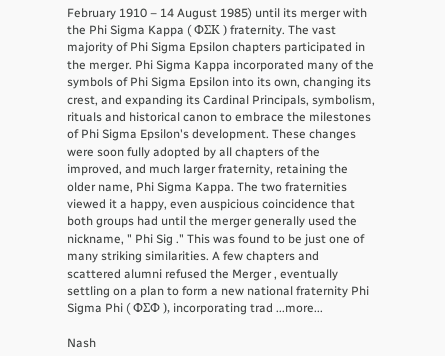February 1910 – 14 August 1985) until its merger with the Phi Sigma Kappa ( ΦΣΚ ) fraternity. The vast majority of Phi Sigma Epsilon chapters participated in the merger. Phi Sigma Kappa incorporated many of the symbols of Phi Sigma Epsilon into its own, changing its crest, and expanding its Cardinal Principals, symbolism, rituals and historical canon to embrace the milestones of Phi Sigma Epsilon's development. These changes were soon fully adopted by all chapters of the improved, and much larger fraternity, retaining the older name, Phi Sigma Kappa. The two fraternities viewed it a happy, even auspicious coincidence that both groups had until the merger generally used the nickname, " Phi Sig ." This was found to be just one of many striking similarities. A few chapters and scattered alumni refused the Merger , eventually settling on a plan to form a new national fraternity Phi Sigma Phi ( ΦΣΦ ), incorporating trad ...more...

Nash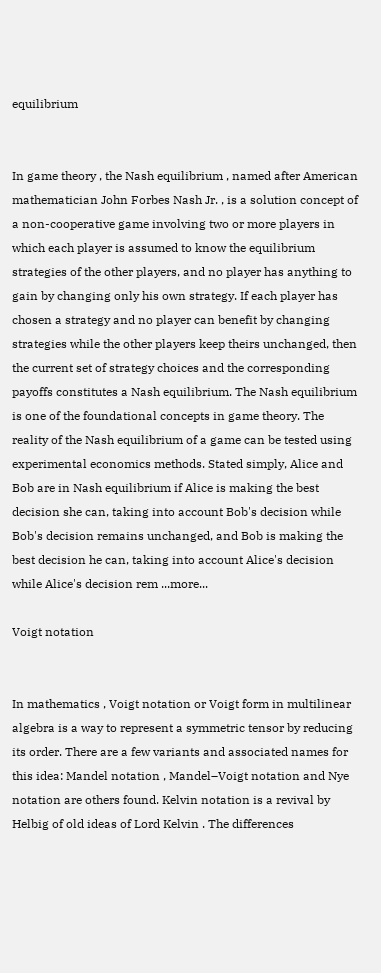equilibrium


In game theory , the Nash equilibrium , named after American mathematician John Forbes Nash Jr. , is a solution concept of a non-cooperative game involving two or more players in which each player is assumed to know the equilibrium strategies of the other players, and no player has anything to gain by changing only his own strategy. If each player has chosen a strategy and no player can benefit by changing strategies while the other players keep theirs unchanged, then the current set of strategy choices and the corresponding payoffs constitutes a Nash equilibrium. The Nash equilibrium is one of the foundational concepts in game theory. The reality of the Nash equilibrium of a game can be tested using experimental economics methods. Stated simply, Alice and Bob are in Nash equilibrium if Alice is making the best decision she can, taking into account Bob's decision while Bob's decision remains unchanged, and Bob is making the best decision he can, taking into account Alice's decision while Alice's decision rem ...more...

Voigt notation


In mathematics , Voigt notation or Voigt form in multilinear algebra is a way to represent a symmetric tensor by reducing its order. There are a few variants and associated names for this idea: Mandel notation , Mandel–Voigt notation and Nye notation are others found. Kelvin notation is a revival by Helbig of old ideas of Lord Kelvin . The differences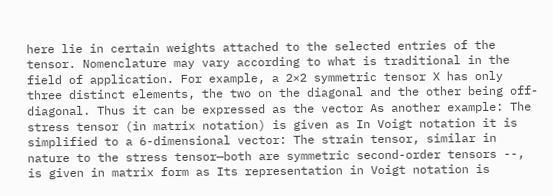here lie in certain weights attached to the selected entries of the tensor. Nomenclature may vary according to what is traditional in the field of application. For example, a 2×2 symmetric tensor X has only three distinct elements, the two on the diagonal and the other being off-diagonal. Thus it can be expressed as the vector As another example: The stress tensor (in matrix notation) is given as In Voigt notation it is simplified to a 6-dimensional vector: The strain tensor, similar in nature to the stress tensor—both are symmetric second-order tensors --, is given in matrix form as Its representation in Voigt notation is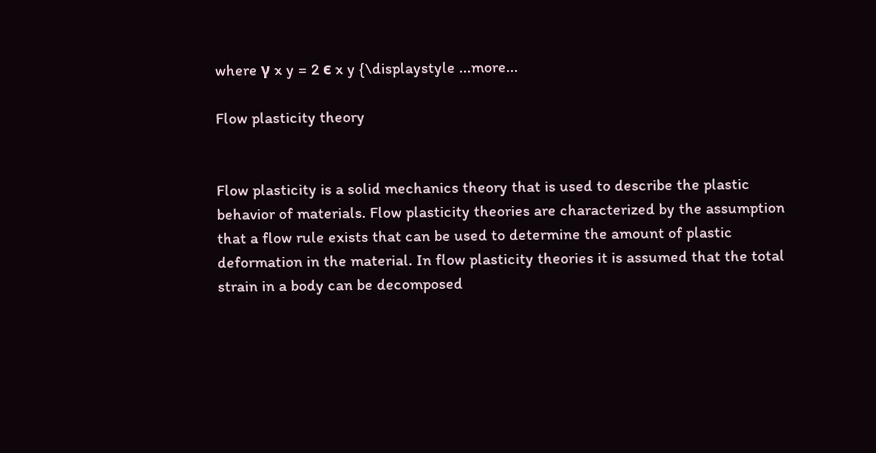where γ x y = 2 ϵ x y {\displaystyle ...more...

Flow plasticity theory


Flow plasticity is a solid mechanics theory that is used to describe the plastic behavior of materials. Flow plasticity theories are characterized by the assumption that a flow rule exists that can be used to determine the amount of plastic deformation in the material. In flow plasticity theories it is assumed that the total strain in a body can be decomposed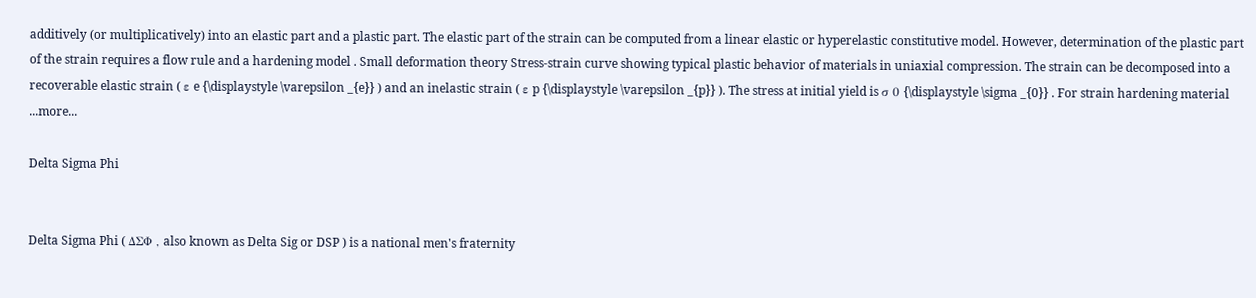additively (or multiplicatively) into an elastic part and a plastic part. The elastic part of the strain can be computed from a linear elastic or hyperelastic constitutive model. However, determination of the plastic part of the strain requires a flow rule and a hardening model . Small deformation theory Stress-strain curve showing typical plastic behavior of materials in uniaxial compression. The strain can be decomposed into a recoverable elastic strain ( ε e {\displaystyle \varepsilon _{e}} ) and an inelastic strain ( ε p {\displaystyle \varepsilon _{p}} ). The stress at initial yield is σ 0 {\displaystyle \sigma _{0}} . For strain hardening material ...more...

Delta Sigma Phi


Delta Sigma Phi ( ΔΣΦ , also known as Delta Sig or DSP ) is a national men's fraternity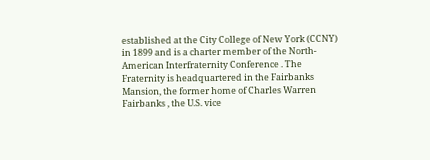established at the City College of New York (CCNY) in 1899 and is a charter member of the North-American Interfraternity Conference . The Fraternity is headquartered in the Fairbanks Mansion, the former home of Charles Warren Fairbanks , the U.S. vice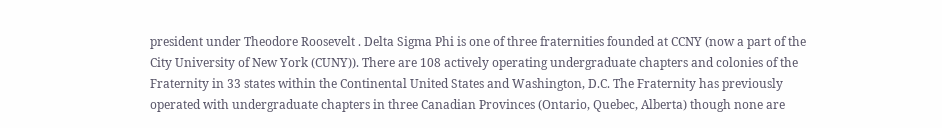president under Theodore Roosevelt . Delta Sigma Phi is one of three fraternities founded at CCNY (now a part of the City University of New York (CUNY)). There are 108 actively operating undergraduate chapters and colonies of the Fraternity in 33 states within the Continental United States and Washington, D.C. The Fraternity has previously operated with undergraduate chapters in three Canadian Provinces (Ontario, Quebec, Alberta) though none are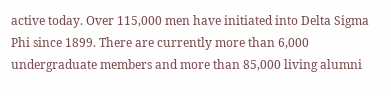active today. Over 115,000 men have initiated into Delta Sigma Phi since 1899. There are currently more than 6,000 undergraduate members and more than 85,000 living alumni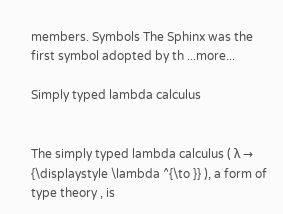members. Symbols The Sphinx was the first symbol adopted by th ...more...

Simply typed lambda calculus


The simply typed lambda calculus ( λ → {\displaystyle \lambda ^{\to }} ), a form of type theory , is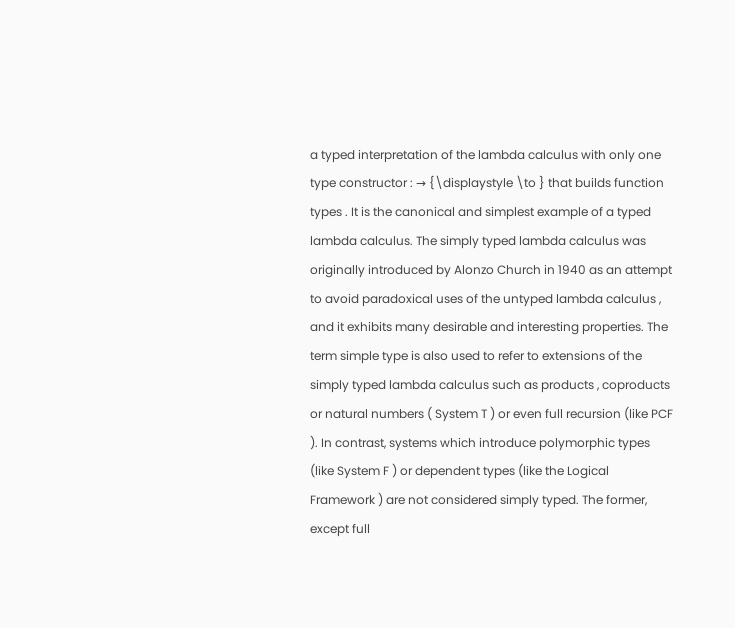a typed interpretation of the lambda calculus with only one type constructor : → {\displaystyle \to } that builds function types . It is the canonical and simplest example of a typed lambda calculus. The simply typed lambda calculus was originally introduced by Alonzo Church in 1940 as an attempt to avoid paradoxical uses of the untyped lambda calculus , and it exhibits many desirable and interesting properties. The term simple type is also used to refer to extensions of the simply typed lambda calculus such as products , coproducts or natural numbers ( System T ) or even full recursion (like PCF ). In contrast, systems which introduce polymorphic types (like System F ) or dependent types (like the Logical Framework ) are not considered simply typed. The former, except full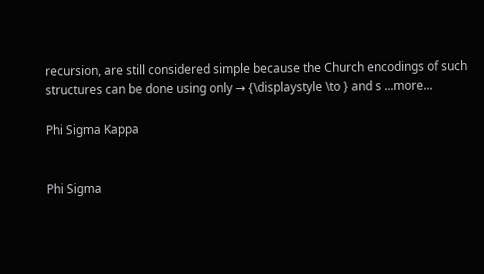recursion, are still considered simple because the Church encodings of such structures can be done using only → {\displaystyle \to } and s ...more...

Phi Sigma Kappa


Phi Sigma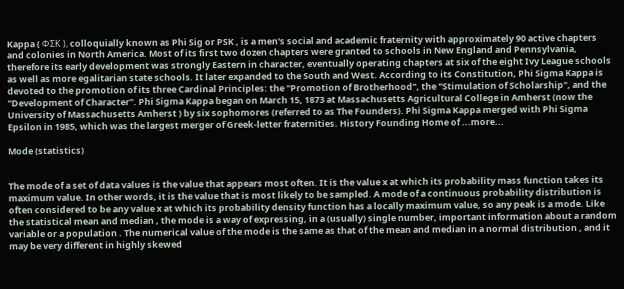Kappa ( ΦΣΚ ), colloquially known as Phi Sig or PSK , is a men's social and academic fraternity with approximately 90 active chapters and colonies in North America. Most of its first two dozen chapters were granted to schools in New England and Pennsylvania, therefore its early development was strongly Eastern in character, eventually operating chapters at six of the eight Ivy League schools as well as more egalitarian state schools. It later expanded to the South and West. According to its Constitution, Phi Sigma Kappa is devoted to the promotion of its three Cardinal Principles: the "Promotion of Brotherhood", the "Stimulation of Scholarship", and the "Development of Character". Phi Sigma Kappa began on March 15, 1873 at Massachusetts Agricultural College in Amherst (now the University of Massachusetts Amherst ) by six sophomores (referred to as The Founders). Phi Sigma Kappa merged with Phi Sigma Epsilon in 1985, which was the largest merger of Greek-letter fraternities. History Founding Home of ...more...

Mode (statistics)


The mode of a set of data values is the value that appears most often. It is the value x at which its probability mass function takes its maximum value. In other words, it is the value that is most likely to be sampled. A mode of a continuous probability distribution is often considered to be any value x at which its probability density function has a locally maximum value, so any peak is a mode. Like the statistical mean and median , the mode is a way of expressing, in a (usually) single number, important information about a random variable or a population . The numerical value of the mode is the same as that of the mean and median in a normal distribution , and it may be very different in highly skewed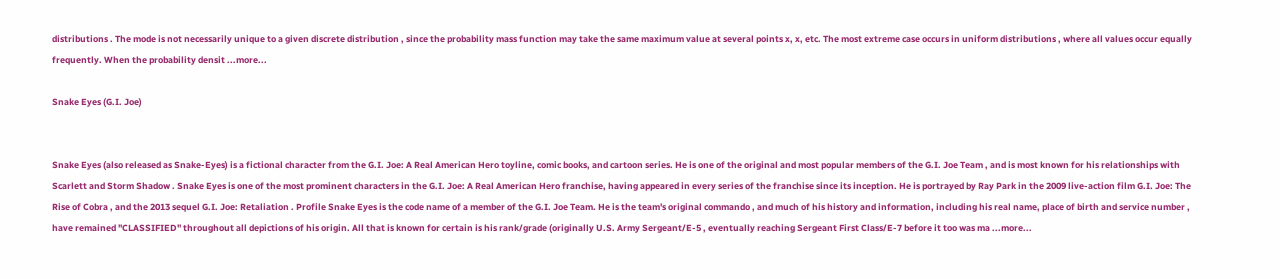distributions . The mode is not necessarily unique to a given discrete distribution , since the probability mass function may take the same maximum value at several points x, x, etc. The most extreme case occurs in uniform distributions , where all values occur equally frequently. When the probability densit ...more...

Snake Eyes (G.I. Joe)


Snake Eyes (also released as Snake-Eyes) is a fictional character from the G.I. Joe: A Real American Hero toyline, comic books, and cartoon series. He is one of the original and most popular members of the G.I. Joe Team , and is most known for his relationships with Scarlett and Storm Shadow . Snake Eyes is one of the most prominent characters in the G.I. Joe: A Real American Hero franchise, having appeared in every series of the franchise since its inception. He is portrayed by Ray Park in the 2009 live-action film G.I. Joe: The Rise of Cobra , and the 2013 sequel G.I. Joe: Retaliation . Profile Snake Eyes is the code name of a member of the G.I. Joe Team. He is the team's original commando , and much of his history and information, including his real name, place of birth and service number , have remained "CLASSIFIED" throughout all depictions of his origin. All that is known for certain is his rank/grade (originally U.S. Army Sergeant/E-5 , eventually reaching Sergeant First Class/E-7 before it too was ma ...more...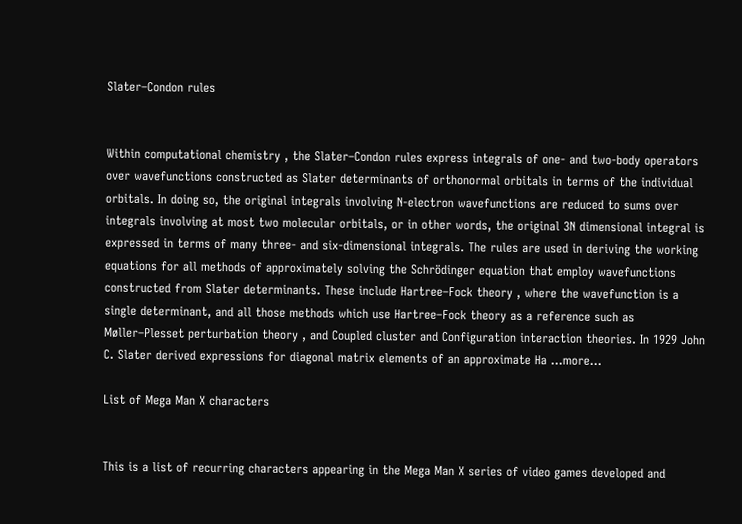Slater–Condon rules


Within computational chemistry , the Slater–Condon rules express integrals of one- and two-body operators over wavefunctions constructed as Slater determinants of orthonormal orbitals in terms of the individual orbitals. In doing so, the original integrals involving N-electron wavefunctions are reduced to sums over integrals involving at most two molecular orbitals, or in other words, the original 3N dimensional integral is expressed in terms of many three- and six-dimensional integrals. The rules are used in deriving the working equations for all methods of approximately solving the Schrödinger equation that employ wavefunctions constructed from Slater determinants. These include Hartree–Fock theory , where the wavefunction is a single determinant, and all those methods which use Hartree–Fock theory as a reference such as Møller–Plesset perturbation theory , and Coupled cluster and Configuration interaction theories. In 1929 John C. Slater derived expressions for diagonal matrix elements of an approximate Ha ...more...

List of Mega Man X characters


This is a list of recurring characters appearing in the Mega Man X series of video games developed and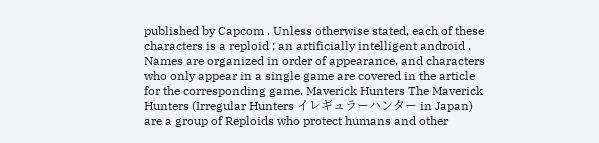published by Capcom . Unless otherwise stated, each of these characters is a reploid ; an artificially intelligent android . Names are organized in order of appearance, and characters who only appear in a single game are covered in the article for the corresponding game. Maverick Hunters The Maverick Hunters (Irregular Hunters イレギュラーハンター in Japan) are a group of Reploids who protect humans and other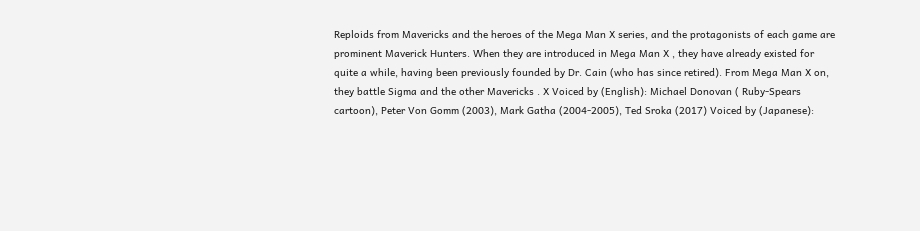Reploids from Mavericks and the heroes of the Mega Man X series, and the protagonists of each game are prominent Maverick Hunters. When they are introduced in Mega Man X , they have already existed for quite a while, having been previously founded by Dr. Cain (who has since retired). From Mega Man X on, they battle Sigma and the other Mavericks . X Voiced by (English): Michael Donovan ( Ruby-Spears cartoon), Peter Von Gomm (2003), Mark Gatha (2004-2005), Ted Sroka (2017) Voiced by (Japanese):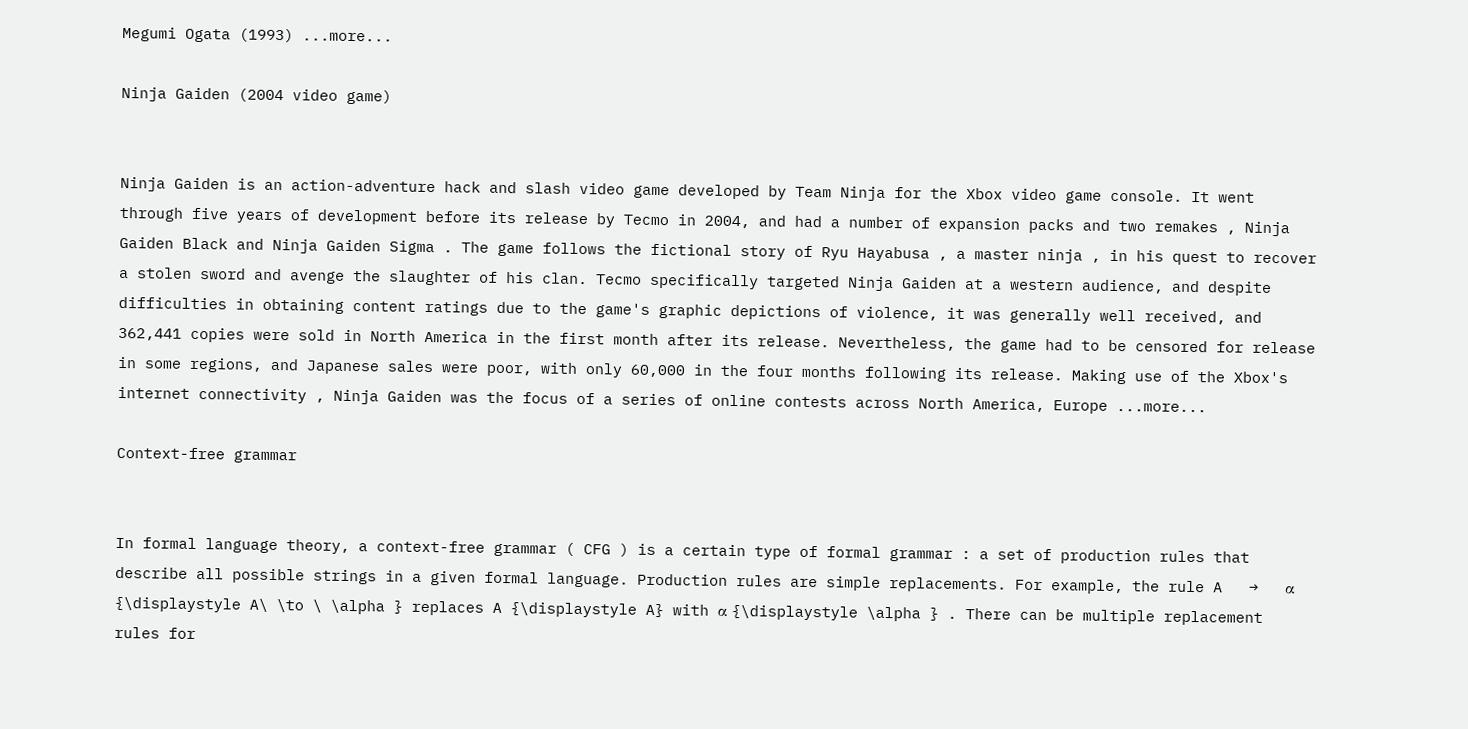Megumi Ogata (1993) ...more...

Ninja Gaiden (2004 video game)


Ninja Gaiden is an action-adventure hack and slash video game developed by Team Ninja for the Xbox video game console. It went through five years of development before its release by Tecmo in 2004, and had a number of expansion packs and two remakes , Ninja Gaiden Black and Ninja Gaiden Sigma . The game follows the fictional story of Ryu Hayabusa , a master ninja , in his quest to recover a stolen sword and avenge the slaughter of his clan. Tecmo specifically targeted Ninja Gaiden at a western audience, and despite difficulties in obtaining content ratings due to the game's graphic depictions of violence, it was generally well received, and 362,441 copies were sold in North America in the first month after its release. Nevertheless, the game had to be censored for release in some regions, and Japanese sales were poor, with only 60,000 in the four months following its release. Making use of the Xbox's internet connectivity , Ninja Gaiden was the focus of a series of online contests across North America, Europe ...more...

Context-free grammar


In formal language theory, a context-free grammar ( CFG ) is a certain type of formal grammar : a set of production rules that describe all possible strings in a given formal language. Production rules are simple replacements. For example, the rule A   →   α {\displaystyle A\ \to \ \alpha } replaces A {\displaystyle A} with α {\displaystyle \alpha } . There can be multiple replacement rules for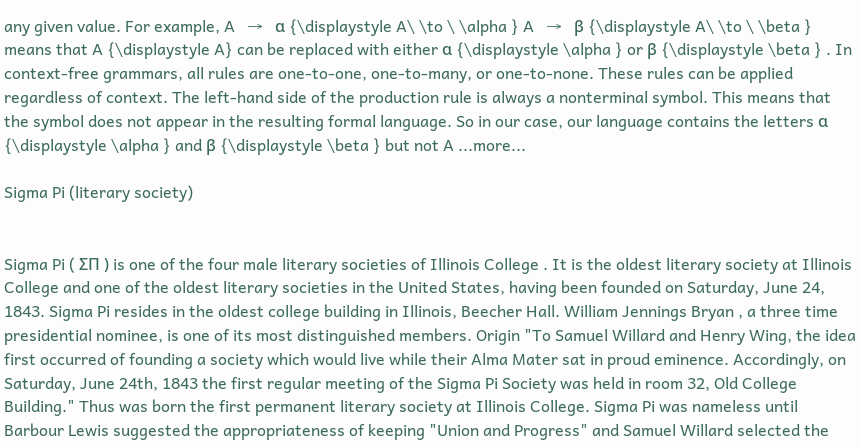any given value. For example, A   →   α {\displaystyle A\ \to \ \alpha } A   →   β {\displaystyle A\ \to \ \beta } means that A {\displaystyle A} can be replaced with either α {\displaystyle \alpha } or β {\displaystyle \beta } . In context-free grammars, all rules are one-to-one, one-to-many, or one-to-none. These rules can be applied regardless of context. The left-hand side of the production rule is always a nonterminal symbol. This means that the symbol does not appear in the resulting formal language. So in our case, our language contains the letters α {\displaystyle \alpha } and β {\displaystyle \beta } but not A ...more...

Sigma Pi (literary society)


Sigma Pi ( ΣΠ ) is one of the four male literary societies of Illinois College . It is the oldest literary society at Illinois College and one of the oldest literary societies in the United States, having been founded on Saturday, June 24, 1843. Sigma Pi resides in the oldest college building in Illinois, Beecher Hall. William Jennings Bryan , a three time presidential nominee, is one of its most distinguished members. Origin "To Samuel Willard and Henry Wing, the idea first occurred of founding a society which would live while their Alma Mater sat in proud eminence. Accordingly, on Saturday, June 24th, 1843 the first regular meeting of the Sigma Pi Society was held in room 32, Old College Building." Thus was born the first permanent literary society at Illinois College. Sigma Pi was nameless until Barbour Lewis suggested the appropriateness of keeping "Union and Progress" and Samuel Willard selected the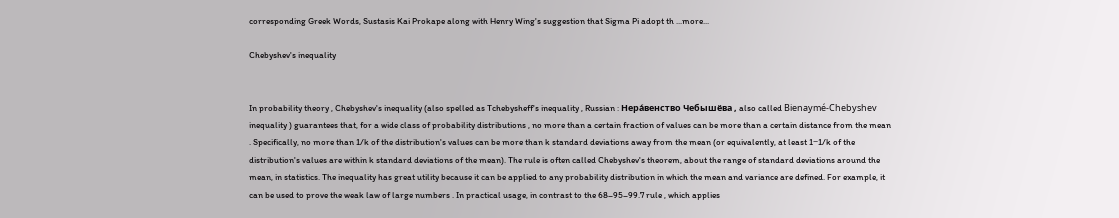corresponding Greek Words, Sustasis Kai Prokape along with Henry Wing's suggestion that Sigma Pi adopt th ...more...

Chebyshev's inequality


In probability theory , Chebyshev's inequality (also spelled as Tchebysheff's inequality , Russian : Нера́венство Чебышёва , also called Bienaymé-Chebyshev inequality ) guarantees that, for a wide class of probability distributions , no more than a certain fraction of values can be more than a certain distance from the mean . Specifically, no more than 1/k of the distribution's values can be more than k standard deviations away from the mean (or equivalently, at least 1−1/k of the distribution's values are within k standard deviations of the mean). The rule is often called Chebyshev's theorem, about the range of standard deviations around the mean, in statistics. The inequality has great utility because it can be applied to any probability distribution in which the mean and variance are defined. For example, it can be used to prove the weak law of large numbers . In practical usage, in contrast to the 68–95–99.7 rule , which applies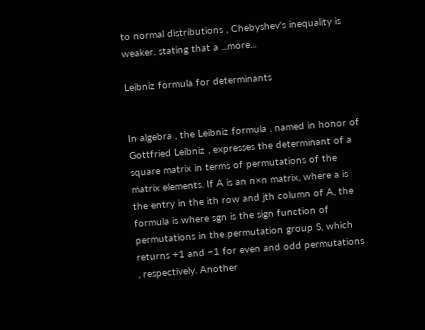to normal distributions , Chebyshev's inequality is weaker, stating that a ...more...

Leibniz formula for determinants


In algebra , the Leibniz formula , named in honor of Gottfried Leibniz , expresses the determinant of a square matrix in terms of permutations of the matrix elements. If A is an n×n matrix, where a is the entry in the ith row and jth column of A, the formula is where sgn is the sign function of permutations in the permutation group S, which returns +1 and −1 for even and odd permutations , respectively. Another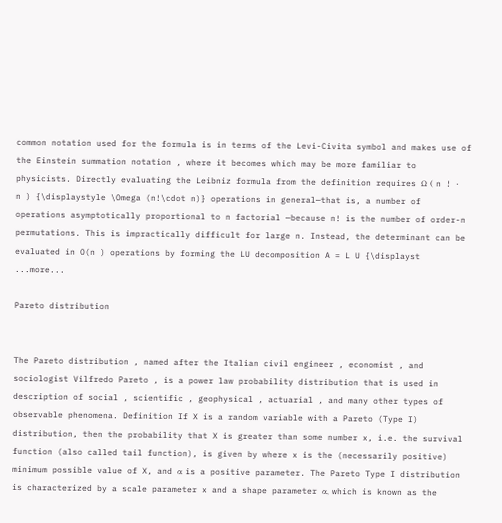common notation used for the formula is in terms of the Levi-Civita symbol and makes use of the Einstein summation notation , where it becomes which may be more familiar to physicists. Directly evaluating the Leibniz formula from the definition requires Ω ( n ! ⋅ n ) {\displaystyle \Omega (n!\cdot n)} operations in general—that is, a number of operations asymptotically proportional to n factorial —because n! is the number of order-n permutations. This is impractically difficult for large n. Instead, the determinant can be evaluated in O(n ) operations by forming the LU decomposition A = L U {\displayst ...more...

Pareto distribution


The Pareto distribution , named after the Italian civil engineer , economist , and sociologist Vilfredo Pareto , is a power law probability distribution that is used in description of social , scientific , geophysical , actuarial , and many other types of observable phenomena. Definition If X is a random variable with a Pareto (Type I) distribution, then the probability that X is greater than some number x, i.e. the survival function (also called tail function), is given by where x is the (necessarily positive) minimum possible value of X, and α is a positive parameter. The Pareto Type I distribution is characterized by a scale parameter x and a shape parameter α, which is known as the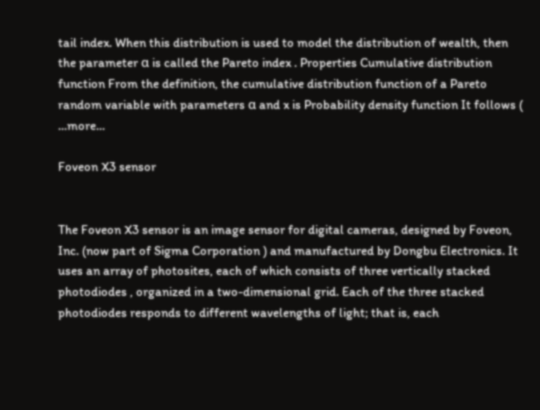tail index. When this distribution is used to model the distribution of wealth, then the parameter α is called the Pareto index . Properties Cumulative distribution function From the definition, the cumulative distribution function of a Pareto random variable with parameters α and x is Probability density function It follows ( ...more...

Foveon X3 sensor


The Foveon X3 sensor is an image sensor for digital cameras, designed by Foveon, Inc. (now part of Sigma Corporation ) and manufactured by Dongbu Electronics. It uses an array of photosites, each of which consists of three vertically stacked photodiodes , organized in a two-dimensional grid. Each of the three stacked photodiodes responds to different wavelengths of light; that is, each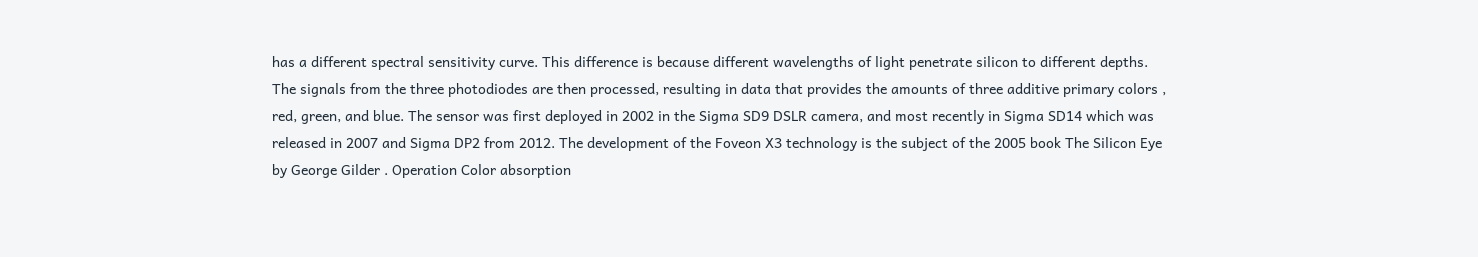has a different spectral sensitivity curve. This difference is because different wavelengths of light penetrate silicon to different depths. The signals from the three photodiodes are then processed, resulting in data that provides the amounts of three additive primary colors , red, green, and blue. The sensor was first deployed in 2002 in the Sigma SD9 DSLR camera, and most recently in Sigma SD14 which was released in 2007 and Sigma DP2 from 2012. The development of the Foveon X3 technology is the subject of the 2005 book The Silicon Eye by George Gilder . Operation Color absorption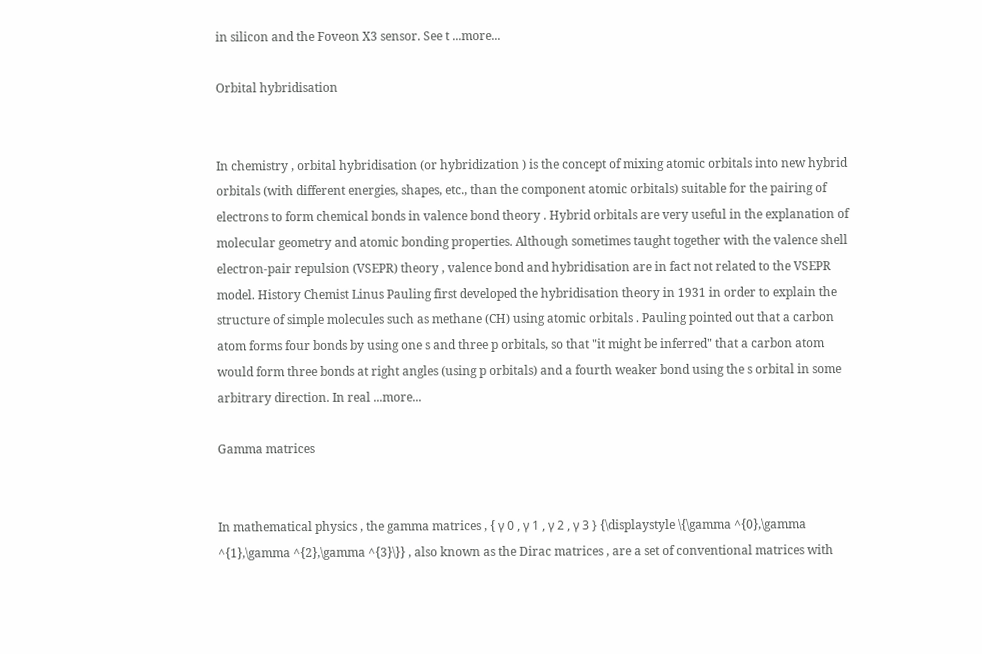in silicon and the Foveon X3 sensor. See t ...more...

Orbital hybridisation


In chemistry , orbital hybridisation (or hybridization ) is the concept of mixing atomic orbitals into new hybrid orbitals (with different energies, shapes, etc., than the component atomic orbitals) suitable for the pairing of electrons to form chemical bonds in valence bond theory . Hybrid orbitals are very useful in the explanation of molecular geometry and atomic bonding properties. Although sometimes taught together with the valence shell electron-pair repulsion (VSEPR) theory , valence bond and hybridisation are in fact not related to the VSEPR model. History Chemist Linus Pauling first developed the hybridisation theory in 1931 in order to explain the structure of simple molecules such as methane (CH) using atomic orbitals . Pauling pointed out that a carbon atom forms four bonds by using one s and three p orbitals, so that "it might be inferred" that a carbon atom would form three bonds at right angles (using p orbitals) and a fourth weaker bond using the s orbital in some arbitrary direction. In real ...more...

Gamma matrices


In mathematical physics , the gamma matrices , { γ 0 , γ 1 , γ 2 , γ 3 } {\displaystyle \{\gamma ^{0},\gamma ^{1},\gamma ^{2},\gamma ^{3}\}} , also known as the Dirac matrices , are a set of conventional matrices with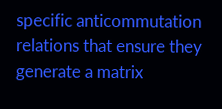specific anticommutation relations that ensure they generate a matrix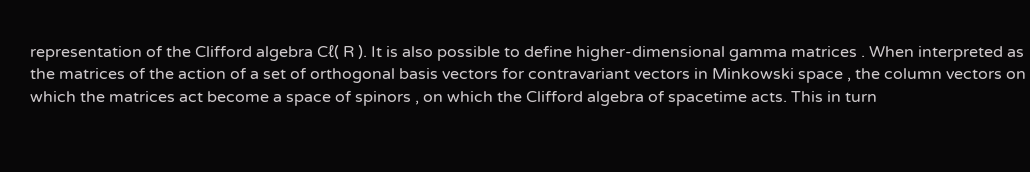representation of the Clifford algebra Cℓ( R ). It is also possible to define higher-dimensional gamma matrices . When interpreted as the matrices of the action of a set of orthogonal basis vectors for contravariant vectors in Minkowski space , the column vectors on which the matrices act become a space of spinors , on which the Clifford algebra of spacetime acts. This in turn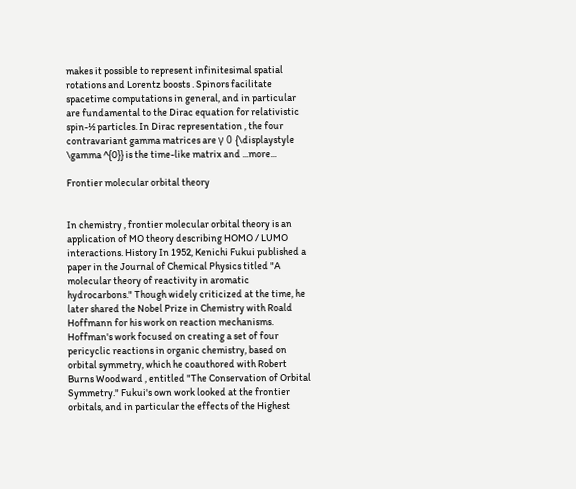makes it possible to represent infinitesimal spatial rotations and Lorentz boosts . Spinors facilitate spacetime computations in general, and in particular are fundamental to the Dirac equation for relativistic spin-½ particles. In Dirac representation , the four contravariant gamma matrices are γ 0 {\displaystyle \gamma ^{0}} is the time-like matrix and ...more...

Frontier molecular orbital theory


In chemistry , frontier molecular orbital theory is an application of MO theory describing HOMO / LUMO interactions. History In 1952, Kenichi Fukui published a paper in the Journal of Chemical Physics titled "A molecular theory of reactivity in aromatic hydrocarbons." Though widely criticized at the time, he later shared the Nobel Prize in Chemistry with Roald Hoffmann for his work on reaction mechanisms. Hoffman's work focused on creating a set of four pericyclic reactions in organic chemistry, based on orbital symmetry, which he coauthored with Robert Burns Woodward , entitled "The Conservation of Orbital Symmetry." Fukui's own work looked at the frontier orbitals, and in particular the effects of the Highest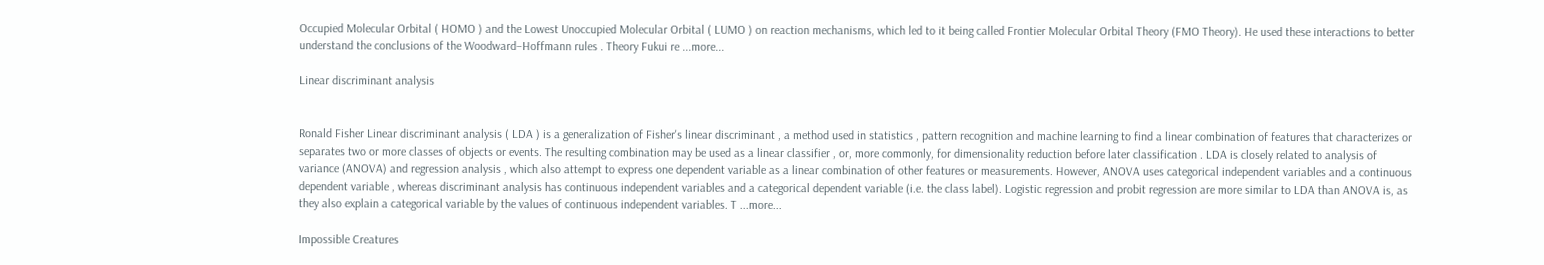Occupied Molecular Orbital ( HOMO ) and the Lowest Unoccupied Molecular Orbital ( LUMO ) on reaction mechanisms, which led to it being called Frontier Molecular Orbital Theory (FMO Theory). He used these interactions to better understand the conclusions of the Woodward–Hoffmann rules . Theory Fukui re ...more...

Linear discriminant analysis


Ronald Fisher Linear discriminant analysis ( LDA ) is a generalization of Fisher's linear discriminant , a method used in statistics , pattern recognition and machine learning to find a linear combination of features that characterizes or separates two or more classes of objects or events. The resulting combination may be used as a linear classifier , or, more commonly, for dimensionality reduction before later classification . LDA is closely related to analysis of variance (ANOVA) and regression analysis , which also attempt to express one dependent variable as a linear combination of other features or measurements. However, ANOVA uses categorical independent variables and a continuous dependent variable , whereas discriminant analysis has continuous independent variables and a categorical dependent variable (i.e. the class label). Logistic regression and probit regression are more similar to LDA than ANOVA is, as they also explain a categorical variable by the values of continuous independent variables. T ...more...

Impossible Creatures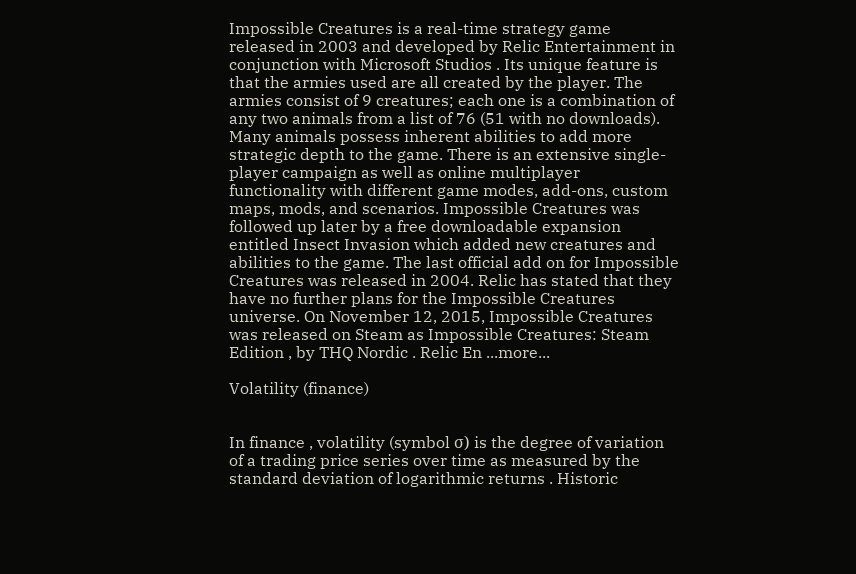Impossible Creatures is a real-time strategy game released in 2003 and developed by Relic Entertainment in conjunction with Microsoft Studios . Its unique feature is that the armies used are all created by the player. The armies consist of 9 creatures; each one is a combination of any two animals from a list of 76 (51 with no downloads). Many animals possess inherent abilities to add more strategic depth to the game. There is an extensive single-player campaign as well as online multiplayer functionality with different game modes, add-ons, custom maps, mods, and scenarios. Impossible Creatures was followed up later by a free downloadable expansion entitled Insect Invasion which added new creatures and abilities to the game. The last official add on for Impossible Creatures was released in 2004. Relic has stated that they have no further plans for the Impossible Creatures universe. On November 12, 2015, Impossible Creatures was released on Steam as Impossible Creatures: Steam Edition , by THQ Nordic . Relic En ...more...

Volatility (finance)


In finance , volatility (symbol σ) is the degree of variation of a trading price series over time as measured by the standard deviation of logarithmic returns . Historic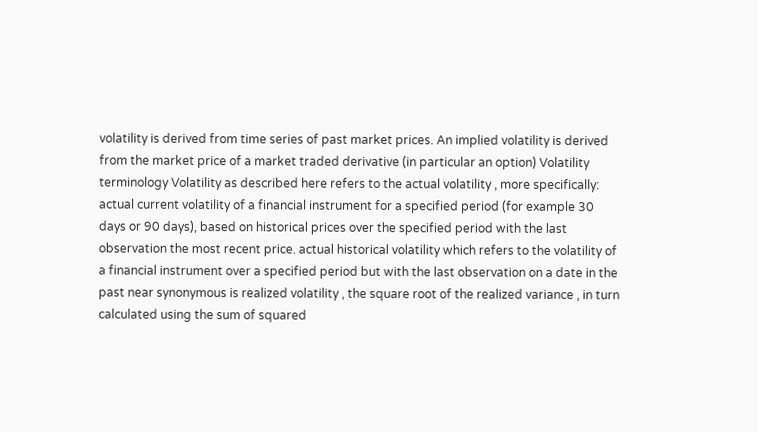volatility is derived from time series of past market prices. An implied volatility is derived from the market price of a market traded derivative (in particular an option) Volatility terminology Volatility as described here refers to the actual volatility , more specifically: actual current volatility of a financial instrument for a specified period (for example 30 days or 90 days), based on historical prices over the specified period with the last observation the most recent price. actual historical volatility which refers to the volatility of a financial instrument over a specified period but with the last observation on a date in the past near synonymous is realized volatility , the square root of the realized variance , in turn calculated using the sum of squared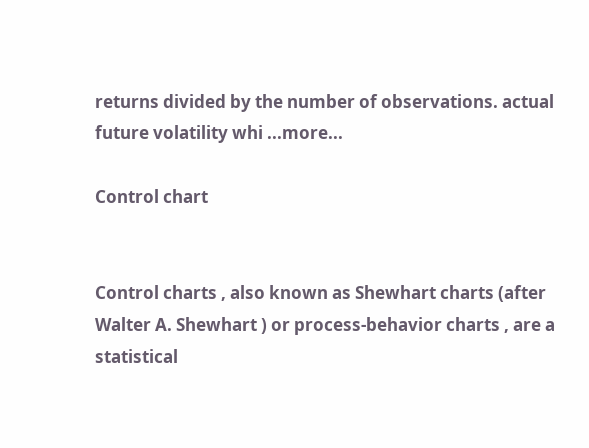returns divided by the number of observations. actual future volatility whi ...more...

Control chart


Control charts , also known as Shewhart charts (after Walter A. Shewhart ) or process-behavior charts , are a statistical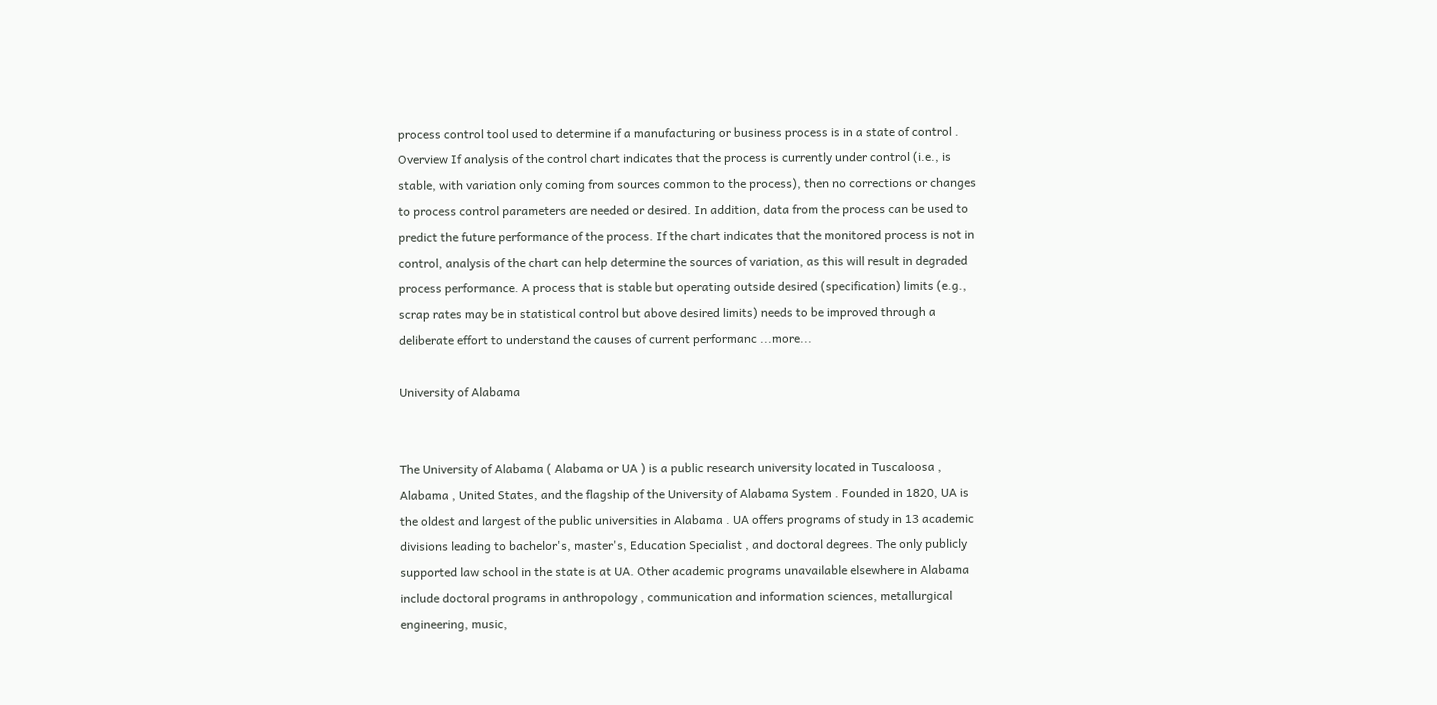process control tool used to determine if a manufacturing or business process is in a state of control . Overview If analysis of the control chart indicates that the process is currently under control (i.e., is stable, with variation only coming from sources common to the process), then no corrections or changes to process control parameters are needed or desired. In addition, data from the process can be used to predict the future performance of the process. If the chart indicates that the monitored process is not in control, analysis of the chart can help determine the sources of variation, as this will result in degraded process performance. A process that is stable but operating outside desired (specification) limits (e.g., scrap rates may be in statistical control but above desired limits) needs to be improved through a deliberate effort to understand the causes of current performanc ...more...

University of Alabama


The University of Alabama ( Alabama or UA ) is a public research university located in Tuscaloosa , Alabama , United States, and the flagship of the University of Alabama System . Founded in 1820, UA is the oldest and largest of the public universities in Alabama . UA offers programs of study in 13 academic divisions leading to bachelor's, master's, Education Specialist , and doctoral degrees. The only publicly supported law school in the state is at UA. Other academic programs unavailable elsewhere in Alabama include doctoral programs in anthropology , communication and information sciences, metallurgical engineering, music,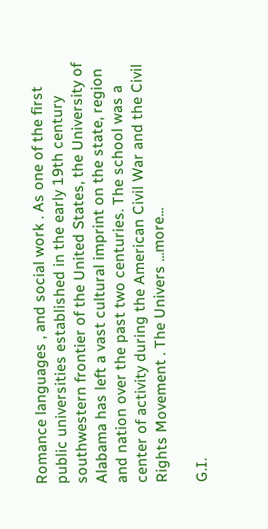Romance languages , and social work . As one of the first public universities established in the early 19th century southwestern frontier of the United States, the University of Alabama has left a vast cultural imprint on the state, region and nation over the past two centuries. The school was a center of activity during the American Civil War and the Civil Rights Movement . The Univers ...more...

G.I.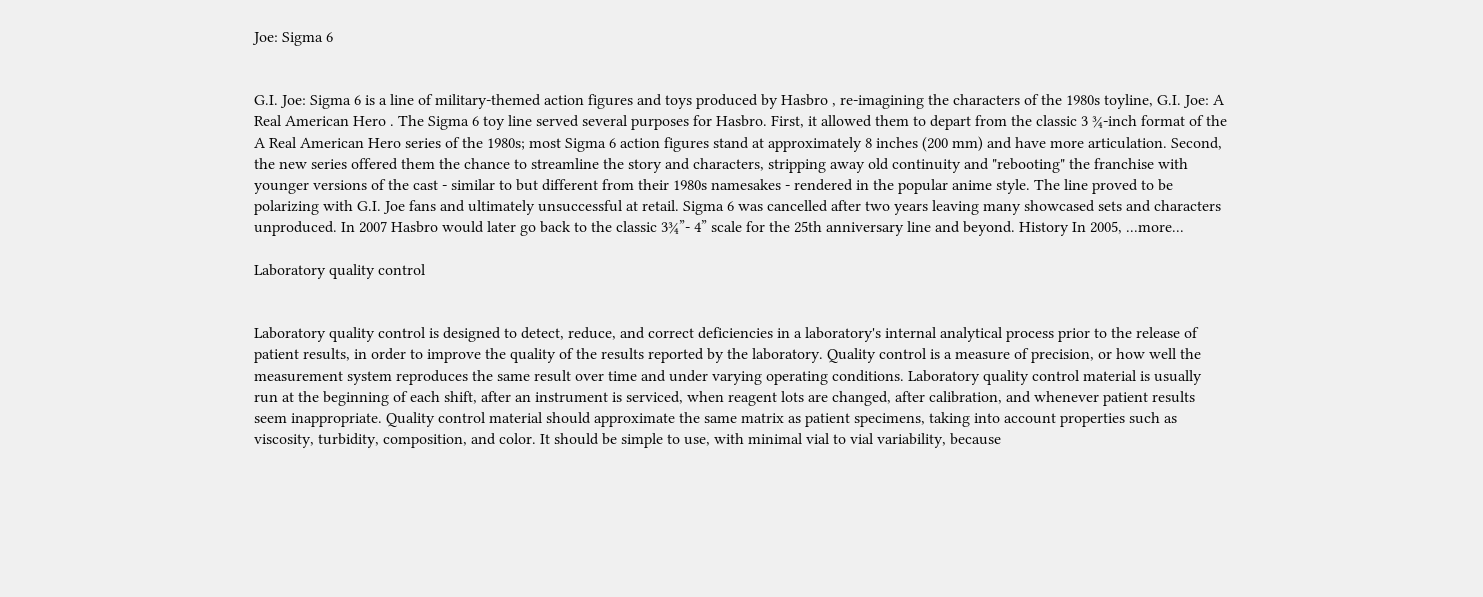Joe: Sigma 6


G.I. Joe: Sigma 6 is a line of military-themed action figures and toys produced by Hasbro , re-imagining the characters of the 1980s toyline, G.I. Joe: A Real American Hero . The Sigma 6 toy line served several purposes for Hasbro. First, it allowed them to depart from the classic 3 ¾-inch format of the A Real American Hero series of the 1980s; most Sigma 6 action figures stand at approximately 8 inches (200 mm) and have more articulation. Second, the new series offered them the chance to streamline the story and characters, stripping away old continuity and "rebooting" the franchise with younger versions of the cast - similar to but different from their 1980s namesakes - rendered in the popular anime style. The line proved to be polarizing with G.I. Joe fans and ultimately unsuccessful at retail. Sigma 6 was cancelled after two years leaving many showcased sets and characters unproduced. In 2007 Hasbro would later go back to the classic 3¾”- 4” scale for the 25th anniversary line and beyond. History In 2005, ...more...

Laboratory quality control


Laboratory quality control is designed to detect, reduce, and correct deficiencies in a laboratory's internal analytical process prior to the release of patient results, in order to improve the quality of the results reported by the laboratory. Quality control is a measure of precision, or how well the measurement system reproduces the same result over time and under varying operating conditions. Laboratory quality control material is usually run at the beginning of each shift, after an instrument is serviced, when reagent lots are changed, after calibration, and whenever patient results seem inappropriate. Quality control material should approximate the same matrix as patient specimens, taking into account properties such as viscosity, turbidity, composition, and color. It should be simple to use, with minimal vial to vial variability, because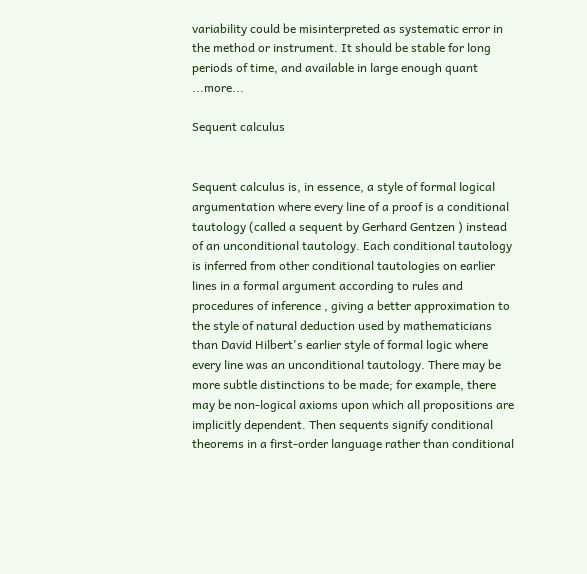variability could be misinterpreted as systematic error in the method or instrument. It should be stable for long periods of time, and available in large enough quant ...more...

Sequent calculus


Sequent calculus is, in essence, a style of formal logical argumentation where every line of a proof is a conditional tautology (called a sequent by Gerhard Gentzen ) instead of an unconditional tautology. Each conditional tautology is inferred from other conditional tautologies on earlier lines in a formal argument according to rules and procedures of inference , giving a better approximation to the style of natural deduction used by mathematicians than David Hilbert's earlier style of formal logic where every line was an unconditional tautology. There may be more subtle distinctions to be made; for example, there may be non-logical axioms upon which all propositions are implicitly dependent. Then sequents signify conditional theorems in a first-order language rather than conditional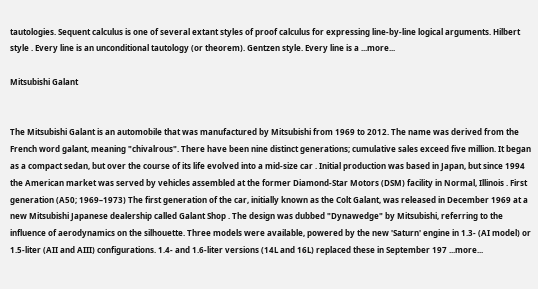tautologies. Sequent calculus is one of several extant styles of proof calculus for expressing line-by-line logical arguments. Hilbert style . Every line is an unconditional tautology (or theorem). Gentzen style. Every line is a ...more...

Mitsubishi Galant


The Mitsubishi Galant is an automobile that was manufactured by Mitsubishi from 1969 to 2012. The name was derived from the French word galant, meaning "chivalrous". There have been nine distinct generations; cumulative sales exceed five million. It began as a compact sedan, but over the course of its life evolved into a mid-size car . Initial production was based in Japan, but since 1994 the American market was served by vehicles assembled at the former Diamond-Star Motors (DSM) facility in Normal, Illinois . First generation (A50; 1969–1973) The first generation of the car, initially known as the Colt Galant, was released in December 1969 at a new Mitsubishi Japanese dealership called Galant Shop . The design was dubbed "Dynawedge" by Mitsubishi, referring to the influence of aerodynamics on the silhouette. Three models were available, powered by the new 'Saturn' engine in 1.3- (AI model) or 1.5-liter (AII and AIII) configurations. 1.4- and 1.6-liter versions (14L and 16L) replaced these in September 197 ...more...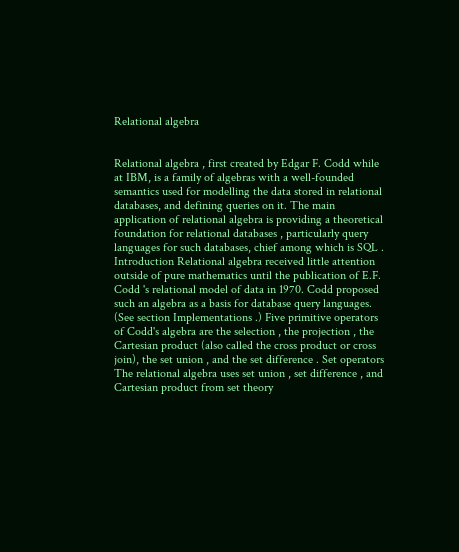Relational algebra


Relational algebra , first created by Edgar F. Codd while at IBM, is a family of algebras with a well-founded semantics used for modelling the data stored in relational databases, and defining queries on it. The main application of relational algebra is providing a theoretical foundation for relational databases , particularly query languages for such databases, chief among which is SQL . Introduction Relational algebra received little attention outside of pure mathematics until the publication of E.F. Codd 's relational model of data in 1970. Codd proposed such an algebra as a basis for database query languages. (See section Implementations .) Five primitive operators of Codd's algebra are the selection , the projection , the Cartesian product (also called the cross product or cross join), the set union , and the set difference . Set operators The relational algebra uses set union , set difference , and Cartesian product from set theory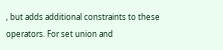, but adds additional constraints to these operators. For set union and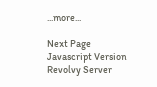...more...

Next Page
Javascript Version
Revolvy Server